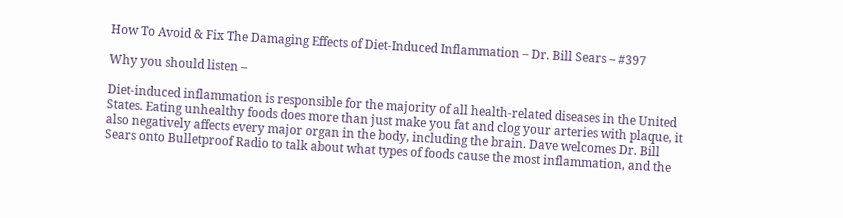How To Avoid & Fix The Damaging Effects of Diet-Induced Inflammation – Dr. Bill Sears – #397

Why you should listen –

Diet-induced inflammation is responsible for the majority of all health-related diseases in the United States. Eating unhealthy foods does more than just make you fat and clog your arteries with plaque, it also negatively affects every major organ in the body, including the brain. Dave welcomes Dr. Bill Sears onto Bulletproof Radio to talk about what types of foods cause the most inflammation, and the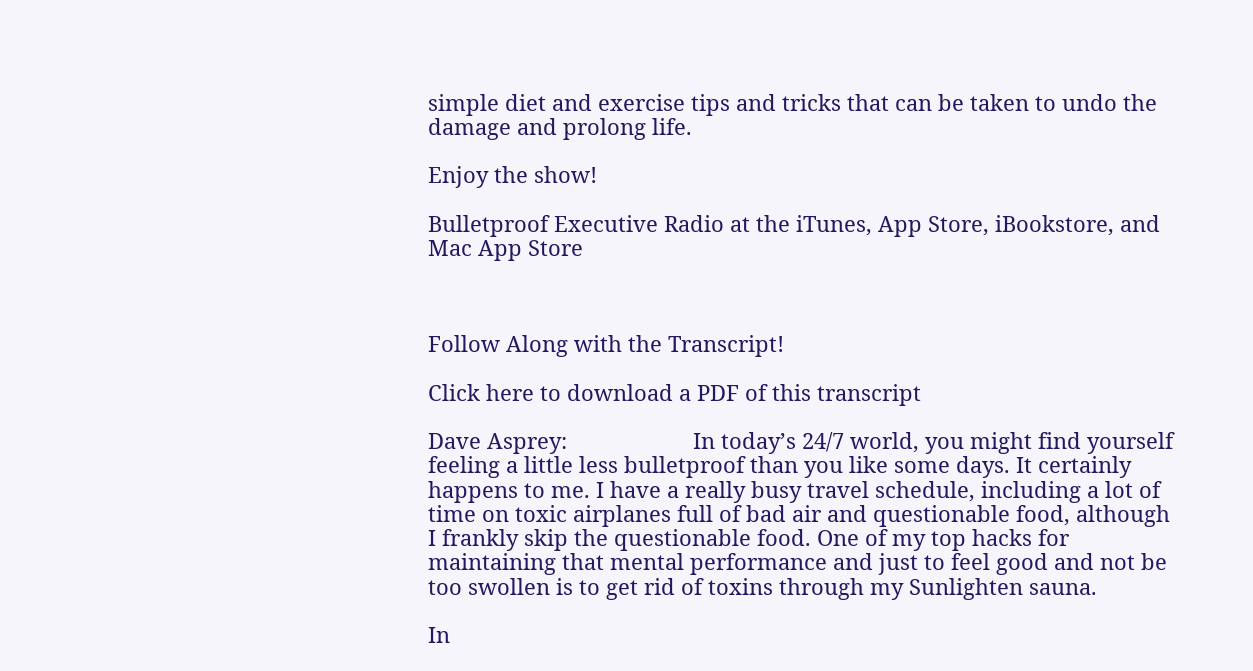simple diet and exercise tips and tricks that can be taken to undo the damage and prolong life.

Enjoy the show!

Bulletproof Executive Radio at the iTunes, App Store, iBookstore, and Mac App Store



Follow Along with the Transcript!

Click here to download a PDF of this transcript

Dave Asprey:                     In today’s 24/7 world, you might find yourself feeling a little less bulletproof than you like some days. It certainly happens to me. I have a really busy travel schedule, including a lot of time on toxic airplanes full of bad air and questionable food, although I frankly skip the questionable food. One of my top hacks for maintaining that mental performance and just to feel good and not be too swollen is to get rid of toxins through my Sunlighten sauna.

In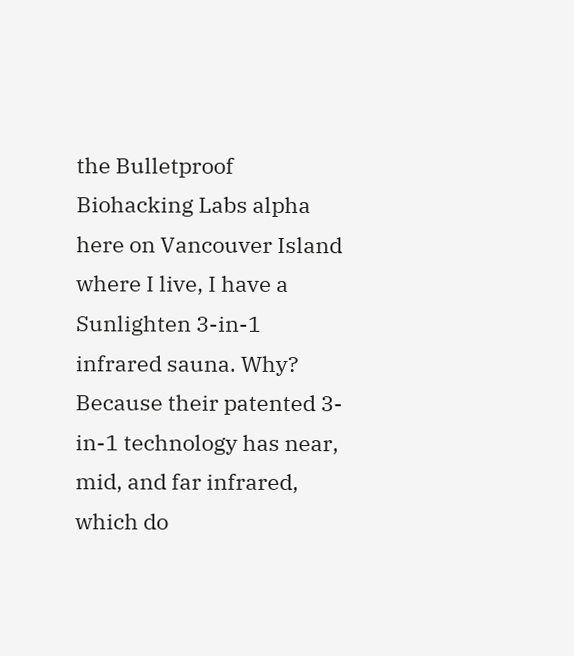the Bulletproof Biohacking Labs alpha here on Vancouver Island where I live, I have a Sunlighten 3-in-1 infrared sauna. Why? Because their patented 3-in-1 technology has near, mid, and far infrared, which do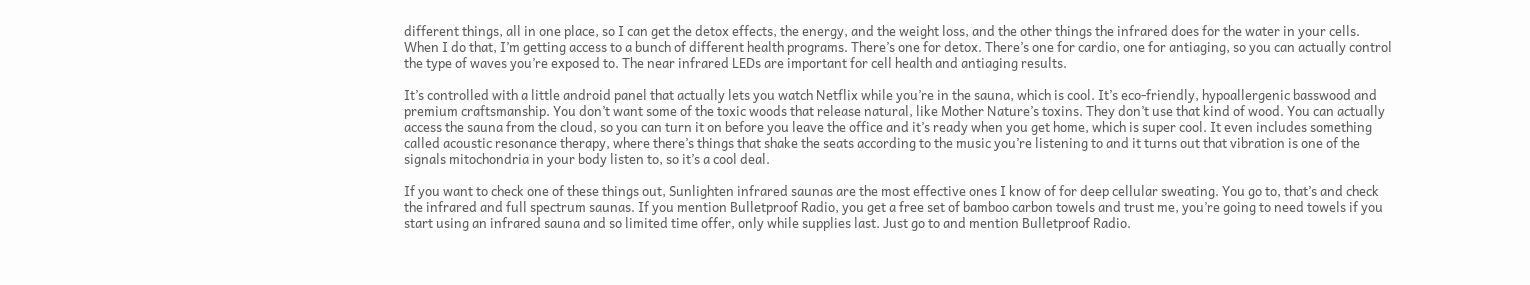different things, all in one place, so I can get the detox effects, the energy, and the weight loss, and the other things the infrared does for the water in your cells. When I do that, I’m getting access to a bunch of different health programs. There’s one for detox. There’s one for cardio, one for antiaging, so you can actually control the type of waves you’re exposed to. The near infrared LEDs are important for cell health and antiaging results.

It’s controlled with a little android panel that actually lets you watch Netflix while you’re in the sauna, which is cool. It’s eco-friendly, hypoallergenic basswood and premium craftsmanship. You don’t want some of the toxic woods that release natural, like Mother Nature’s toxins. They don’t use that kind of wood. You can actually access the sauna from the cloud, so you can turn it on before you leave the office and it’s ready when you get home, which is super cool. It even includes something called acoustic resonance therapy, where there’s things that shake the seats according to the music you’re listening to and it turns out that vibration is one of the signals mitochondria in your body listen to, so it’s a cool deal.

If you want to check one of these things out, Sunlighten infrared saunas are the most effective ones I know of for deep cellular sweating. You go to, that’s and check the infrared and full spectrum saunas. If you mention Bulletproof Radio, you get a free set of bamboo carbon towels and trust me, you’re going to need towels if you start using an infrared sauna and so limited time offer, only while supplies last. Just go to and mention Bulletproof Radio.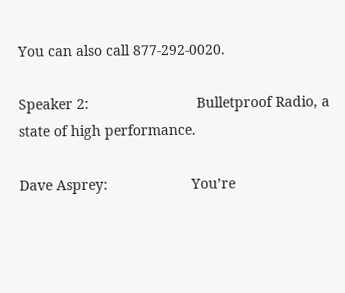You can also call 877-292-0020.

Speaker 2:                           Bulletproof Radio, a state of high performance.

Dave Asprey:                     You’re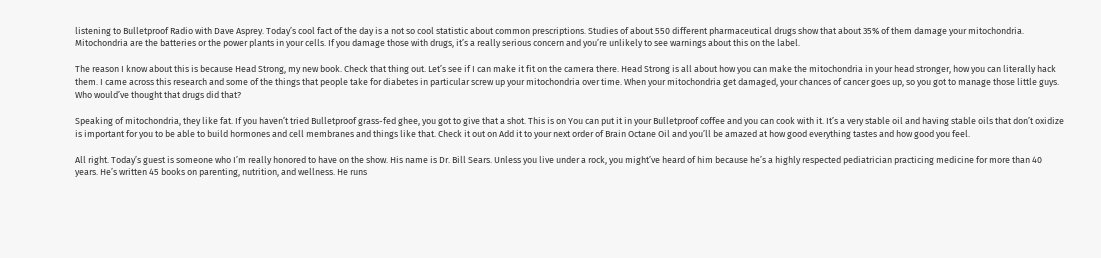listening to Bulletproof Radio with Dave Asprey. Today’s cool fact of the day is a not so cool statistic about common prescriptions. Studies of about 550 different pharmaceutical drugs show that about 35% of them damage your mitochondria. Mitochondria are the batteries or the power plants in your cells. If you damage those with drugs, it’s a really serious concern and you’re unlikely to see warnings about this on the label.

The reason I know about this is because Head Strong, my new book. Check that thing out. Let’s see if I can make it fit on the camera there. Head Strong is all about how you can make the mitochondria in your head stronger, how you can literally hack them. I came across this research and some of the things that people take for diabetes in particular screw up your mitochondria over time. When your mitochondria get damaged, your chances of cancer goes up, so you got to manage those little guys. Who would’ve thought that drugs did that?

Speaking of mitochondria, they like fat. If you haven’t tried Bulletproof grass-fed ghee, you got to give that a shot. This is on You can put it in your Bulletproof coffee and you can cook with it. It’s a very stable oil and having stable oils that don’t oxidize is important for you to be able to build hormones and cell membranes and things like that. Check it out on Add it to your next order of Brain Octane Oil and you’ll be amazed at how good everything tastes and how good you feel.

All right. Today’s guest is someone who I’m really honored to have on the show. His name is Dr. Bill Sears. Unless you live under a rock, you might’ve heard of him because he’s a highly respected pediatrician practicing medicine for more than 40 years. He’s written 45 books on parenting, nutrition, and wellness. He runs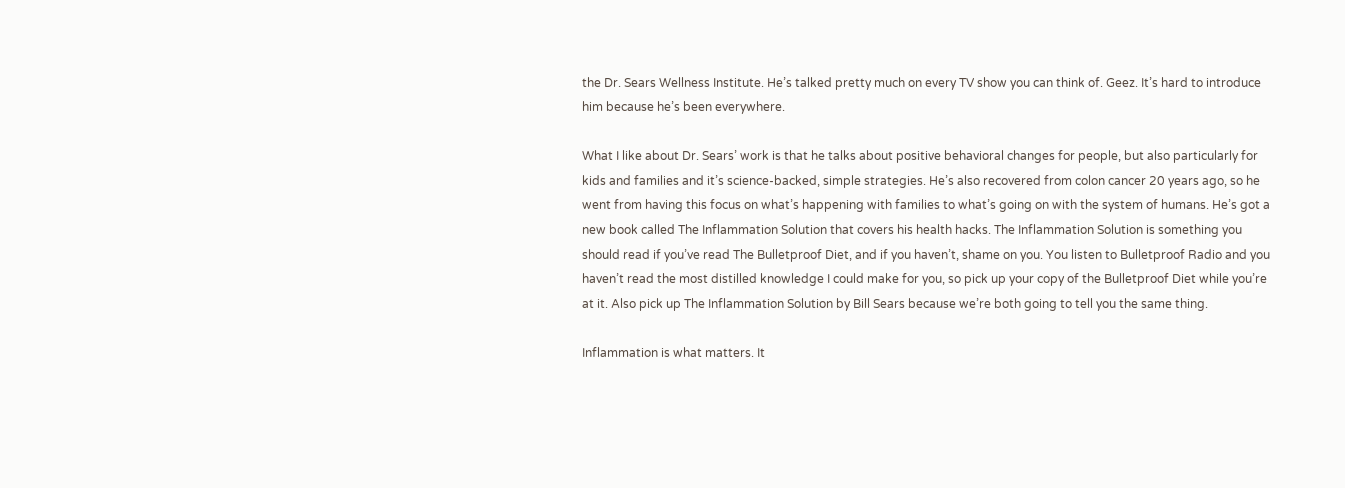the Dr. Sears Wellness Institute. He’s talked pretty much on every TV show you can think of. Geez. It’s hard to introduce him because he’s been everywhere.

What I like about Dr. Sears’ work is that he talks about positive behavioral changes for people, but also particularly for kids and families and it’s science-backed, simple strategies. He’s also recovered from colon cancer 20 years ago, so he went from having this focus on what’s happening with families to what’s going on with the system of humans. He’s got a new book called The Inflammation Solution that covers his health hacks. The Inflammation Solution is something you should read if you’ve read The Bulletproof Diet, and if you haven’t, shame on you. You listen to Bulletproof Radio and you haven’t read the most distilled knowledge I could make for you, so pick up your copy of the Bulletproof Diet while you’re at it. Also pick up The Inflammation Solution by Bill Sears because we’re both going to tell you the same thing.

Inflammation is what matters. It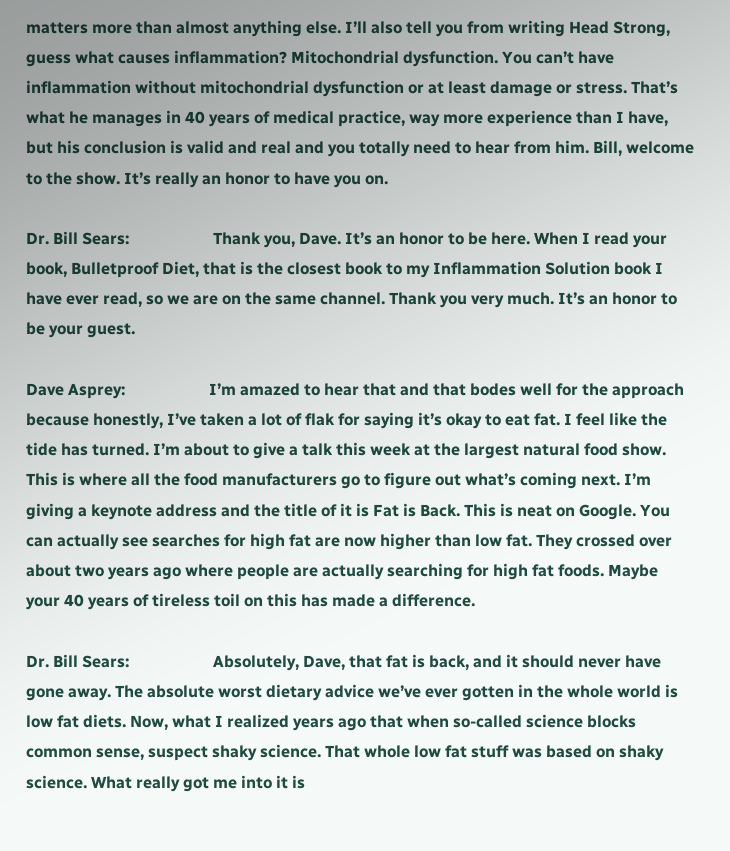matters more than almost anything else. I’ll also tell you from writing Head Strong, guess what causes inflammation? Mitochondrial dysfunction. You can’t have inflammation without mitochondrial dysfunction or at least damage or stress. That’s what he manages in 40 years of medical practice, way more experience than I have, but his conclusion is valid and real and you totally need to hear from him. Bill, welcome to the show. It’s really an honor to have you on.

Dr. Bill Sears:                     Thank you, Dave. It’s an honor to be here. When I read your book, Bulletproof Diet, that is the closest book to my Inflammation Solution book I have ever read, so we are on the same channel. Thank you very much. It’s an honor to be your guest.

Dave Asprey:                     I’m amazed to hear that and that bodes well for the approach because honestly, I’ve taken a lot of flak for saying it’s okay to eat fat. I feel like the tide has turned. I’m about to give a talk this week at the largest natural food show. This is where all the food manufacturers go to figure out what’s coming next. I’m giving a keynote address and the title of it is Fat is Back. This is neat on Google. You can actually see searches for high fat are now higher than low fat. They crossed over about two years ago where people are actually searching for high fat foods. Maybe your 40 years of tireless toil on this has made a difference.

Dr. Bill Sears:                     Absolutely, Dave, that fat is back, and it should never have gone away. The absolute worst dietary advice we’ve ever gotten in the whole world is low fat diets. Now, what I realized years ago that when so-called science blocks common sense, suspect shaky science. That whole low fat stuff was based on shaky science. What really got me into it is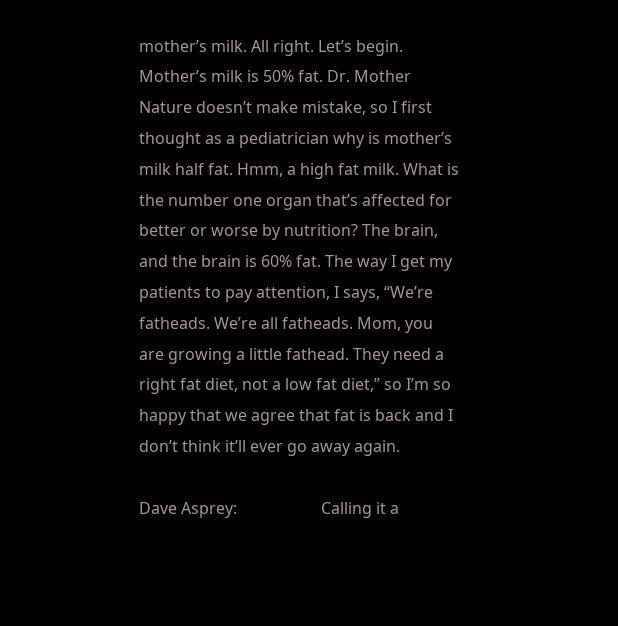mother’s milk. All right. Let’s begin. Mother’s milk is 50% fat. Dr. Mother Nature doesn’t make mistake, so I first thought as a pediatrician why is mother’s milk half fat. Hmm, a high fat milk. What is the number one organ that’s affected for better or worse by nutrition? The brain, and the brain is 60% fat. The way I get my patients to pay attention, I says, “We’re fatheads. We’re all fatheads. Mom, you are growing a little fathead. They need a right fat diet, not a low fat diet,” so I’m so happy that we agree that fat is back and I don’t think it’ll ever go away again.

Dave Asprey:                     Calling it a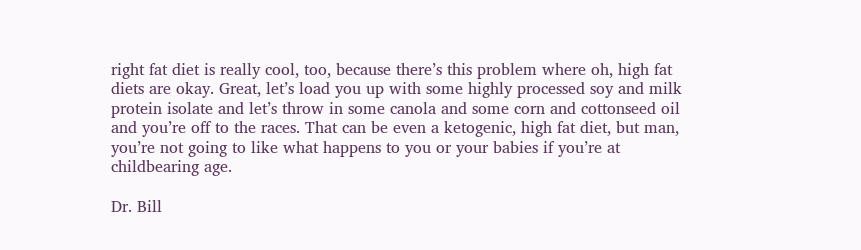right fat diet is really cool, too, because there’s this problem where oh, high fat diets are okay. Great, let’s load you up with some highly processed soy and milk protein isolate and let’s throw in some canola and some corn and cottonseed oil and you’re off to the races. That can be even a ketogenic, high fat diet, but man, you’re not going to like what happens to you or your babies if you’re at childbearing age.

Dr. Bill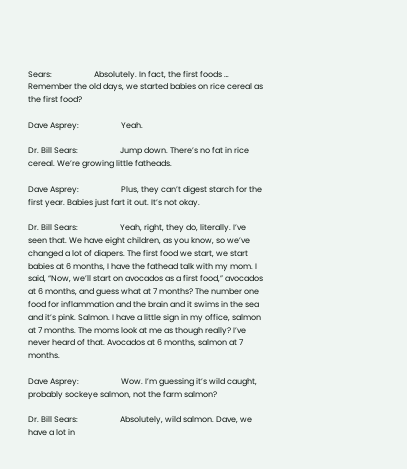Sears:                     Absolutely. In fact, the first foods … Remember the old days, we started babies on rice cereal as the first food?

Dave Asprey:                     Yeah.

Dr. Bill Sears:                     Jump down. There’s no fat in rice cereal. We’re growing little fatheads.

Dave Asprey:                     Plus, they can’t digest starch for the first year. Babies just fart it out. It’s not okay.

Dr. Bill Sears:                     Yeah, right, they do, literally. I’ve seen that. We have eight children, as you know, so we’ve changed a lot of diapers. The first food we start, we start babies at 6 months, I have the fathead talk with my mom. I said, “Now, we’ll start on avocados as a first food,” avocados at 6 months, and guess what at 7 months? The number one food for inflammation and the brain and it swims in the sea and it’s pink. Salmon. I have a little sign in my office, salmon at 7 months. The moms look at me as though really? I’ve never heard of that. Avocados at 6 months, salmon at 7 months.

Dave Asprey:                     Wow. I’m guessing it’s wild caught, probably sockeye salmon, not the farm salmon?

Dr. Bill Sears:                     Absolutely, wild salmon. Dave, we have a lot in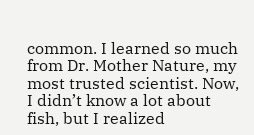common. I learned so much from Dr. Mother Nature, my most trusted scientist. Now, I didn’t know a lot about fish, but I realized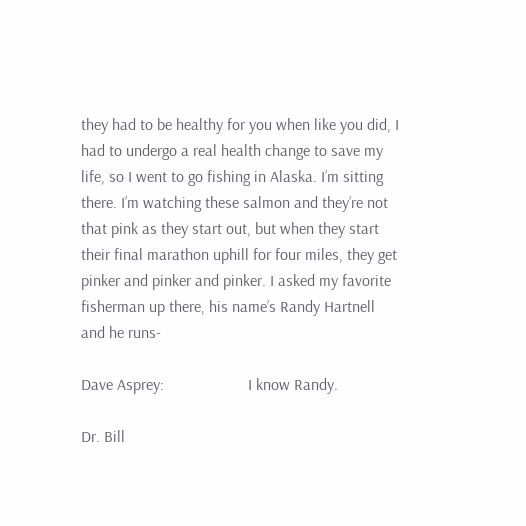they had to be healthy for you when like you did, I had to undergo a real health change to save my life, so I went to go fishing in Alaska. I’m sitting there. I’m watching these salmon and they’re not that pink as they start out, but when they start their final marathon uphill for four miles, they get pinker and pinker and pinker. I asked my favorite fisherman up there, his name’s Randy Hartnell and he runs-

Dave Asprey:                     I know Randy.

Dr. Bill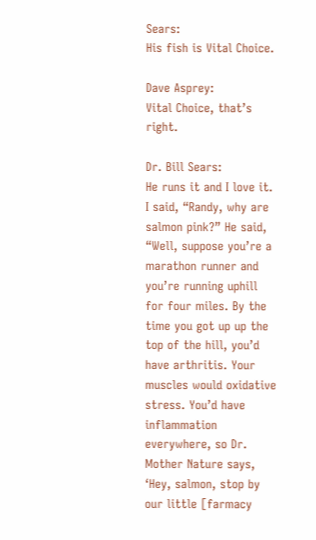Sears:                     His fish is Vital Choice.

Dave Asprey:                     Vital Choice, that’s right.

Dr. Bill Sears:                     He runs it and I love it. I said, “Randy, why are salmon pink?” He said, “Well, suppose you’re a marathon runner and you’re running uphill for four miles. By the time you got up up the top of the hill, you’d have arthritis. Your muscles would oxidative stress. You’d have inflammation everywhere, so Dr. Mother Nature says, ‘Hey, salmon, stop by our little [farmacy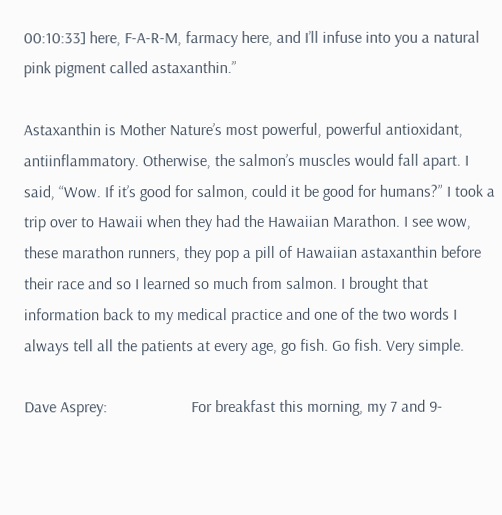00:10:33] here, F-A-R-M, farmacy here, and I’ll infuse into you a natural pink pigment called astaxanthin.”

Astaxanthin is Mother Nature’s most powerful, powerful antioxidant, antiinflammatory. Otherwise, the salmon’s muscles would fall apart. I said, “Wow. If it’s good for salmon, could it be good for humans?” I took a trip over to Hawaii when they had the Hawaiian Marathon. I see wow, these marathon runners, they pop a pill of Hawaiian astaxanthin before their race and so I learned so much from salmon. I brought that information back to my medical practice and one of the two words I always tell all the patients at every age, go fish. Go fish. Very simple.

Dave Asprey:                     For breakfast this morning, my 7 and 9-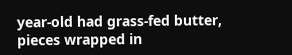year-old had grass-fed butter, pieces wrapped in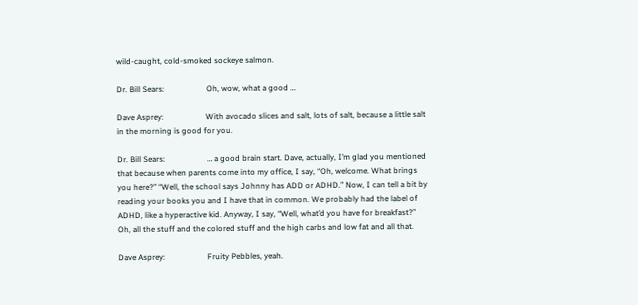wild-caught, cold-smoked sockeye salmon.

Dr. Bill Sears:                     Oh, wow, what a good …

Dave Asprey:                     With avocado slices and salt, lots of salt, because a little salt in the morning is good for you.

Dr. Bill Sears:                     … a good brain start. Dave, actually, I’m glad you mentioned that because when parents come into my office, I say, “Oh, welcome. What brings you here?” “Well, the school says Johnny has ADD or ADHD.” Now, I can tell a bit by reading your books you and I have that in common. We probably had the label of ADHD, like a hyperactive kid. Anyway, I say, “Well, what’d you have for breakfast?” Oh, all the stuff and the colored stuff and the high carbs and low fat and all that.

Dave Asprey:                     Fruity Pebbles, yeah.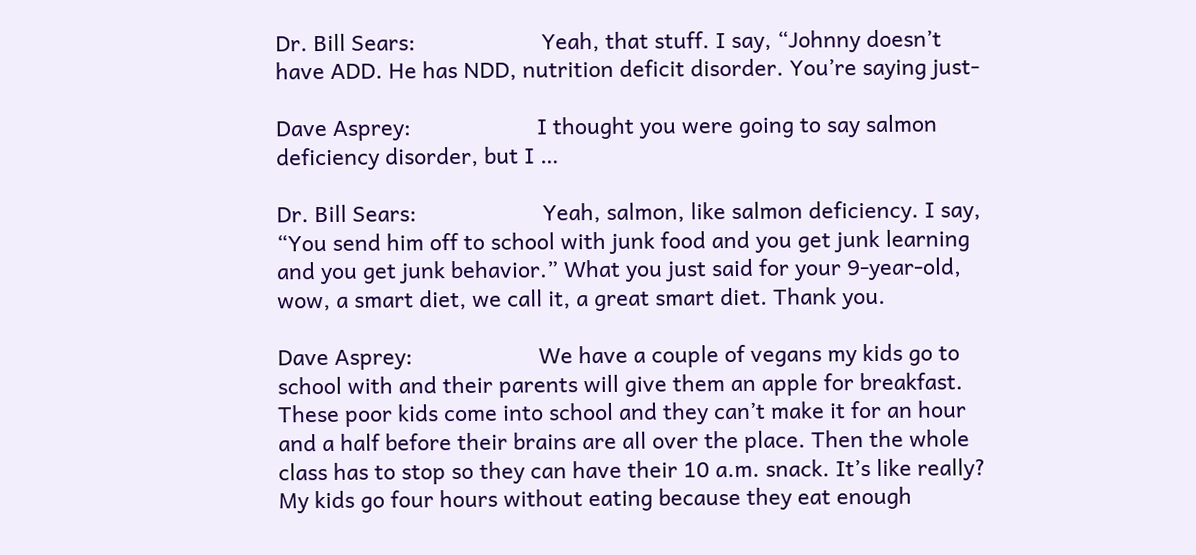Dr. Bill Sears:                     Yeah, that stuff. I say, “Johnny doesn’t have ADD. He has NDD, nutrition deficit disorder. You’re saying just-

Dave Asprey:                     I thought you were going to say salmon deficiency disorder, but I …

Dr. Bill Sears:                     Yeah, salmon, like salmon deficiency. I say, “You send him off to school with junk food and you get junk learning and you get junk behavior.” What you just said for your 9-year-old, wow, a smart diet, we call it, a great smart diet. Thank you.

Dave Asprey:                     We have a couple of vegans my kids go to school with and their parents will give them an apple for breakfast. These poor kids come into school and they can’t make it for an hour and a half before their brains are all over the place. Then the whole class has to stop so they can have their 10 a.m. snack. It’s like really? My kids go four hours without eating because they eat enough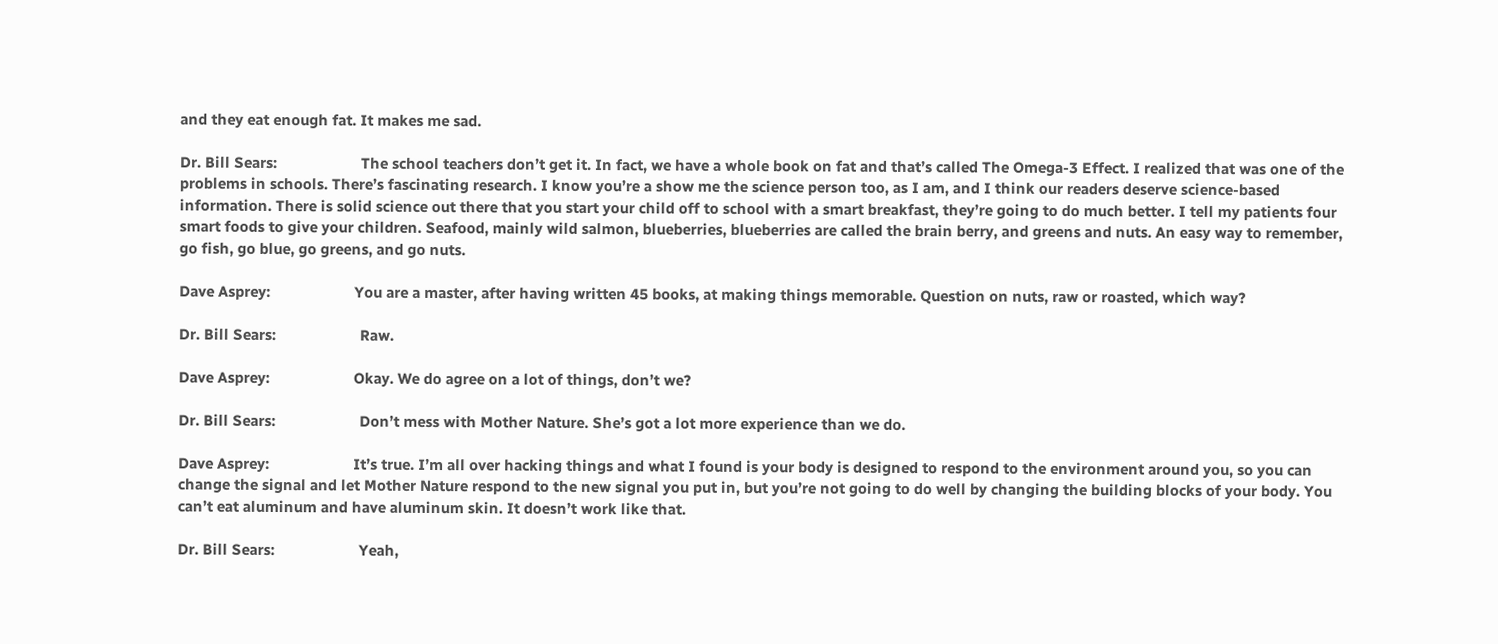and they eat enough fat. It makes me sad.

Dr. Bill Sears:                     The school teachers don’t get it. In fact, we have a whole book on fat and that’s called The Omega-3 Effect. I realized that was one of the problems in schools. There’s fascinating research. I know you’re a show me the science person too, as I am, and I think our readers deserve science-based information. There is solid science out there that you start your child off to school with a smart breakfast, they’re going to do much better. I tell my patients four smart foods to give your children. Seafood, mainly wild salmon, blueberries, blueberries are called the brain berry, and greens and nuts. An easy way to remember, go fish, go blue, go greens, and go nuts.

Dave Asprey:                     You are a master, after having written 45 books, at making things memorable. Question on nuts, raw or roasted, which way?

Dr. Bill Sears:                     Raw.

Dave Asprey:                     Okay. We do agree on a lot of things, don’t we?

Dr. Bill Sears:                     Don’t mess with Mother Nature. She’s got a lot more experience than we do.

Dave Asprey:                     It’s true. I’m all over hacking things and what I found is your body is designed to respond to the environment around you, so you can change the signal and let Mother Nature respond to the new signal you put in, but you’re not going to do well by changing the building blocks of your body. You can’t eat aluminum and have aluminum skin. It doesn’t work like that.

Dr. Bill Sears:                     Yeah,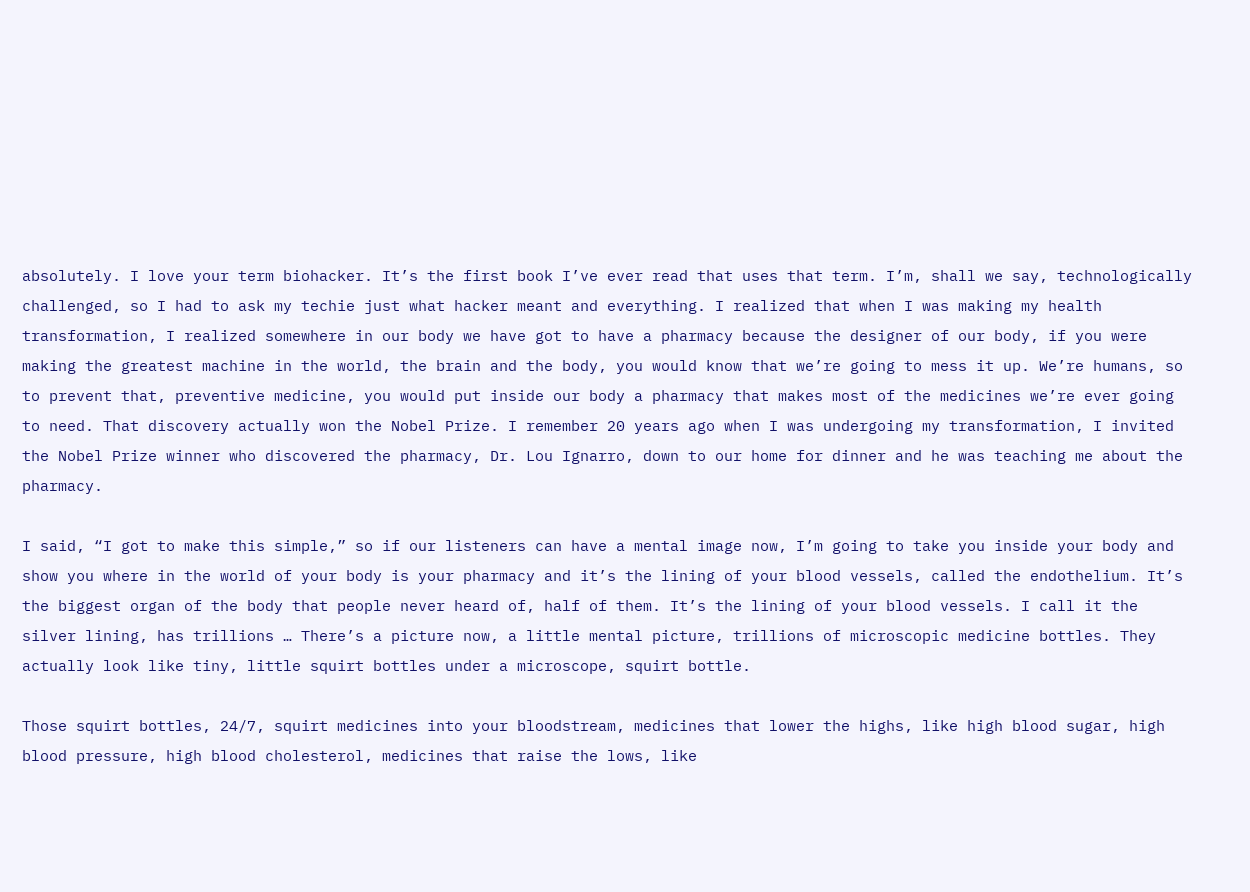absolutely. I love your term biohacker. It’s the first book I’ve ever read that uses that term. I’m, shall we say, technologically challenged, so I had to ask my techie just what hacker meant and everything. I realized that when I was making my health transformation, I realized somewhere in our body we have got to have a pharmacy because the designer of our body, if you were making the greatest machine in the world, the brain and the body, you would know that we’re going to mess it up. We’re humans, so to prevent that, preventive medicine, you would put inside our body a pharmacy that makes most of the medicines we’re ever going to need. That discovery actually won the Nobel Prize. I remember 20 years ago when I was undergoing my transformation, I invited the Nobel Prize winner who discovered the pharmacy, Dr. Lou Ignarro, down to our home for dinner and he was teaching me about the pharmacy.

I said, “I got to make this simple,” so if our listeners can have a mental image now, I’m going to take you inside your body and show you where in the world of your body is your pharmacy and it’s the lining of your blood vessels, called the endothelium. It’s the biggest organ of the body that people never heard of, half of them. It’s the lining of your blood vessels. I call it the silver lining, has trillions … There’s a picture now, a little mental picture, trillions of microscopic medicine bottles. They actually look like tiny, little squirt bottles under a microscope, squirt bottle.

Those squirt bottles, 24/7, squirt medicines into your bloodstream, medicines that lower the highs, like high blood sugar, high blood pressure, high blood cholesterol, medicines that raise the lows, like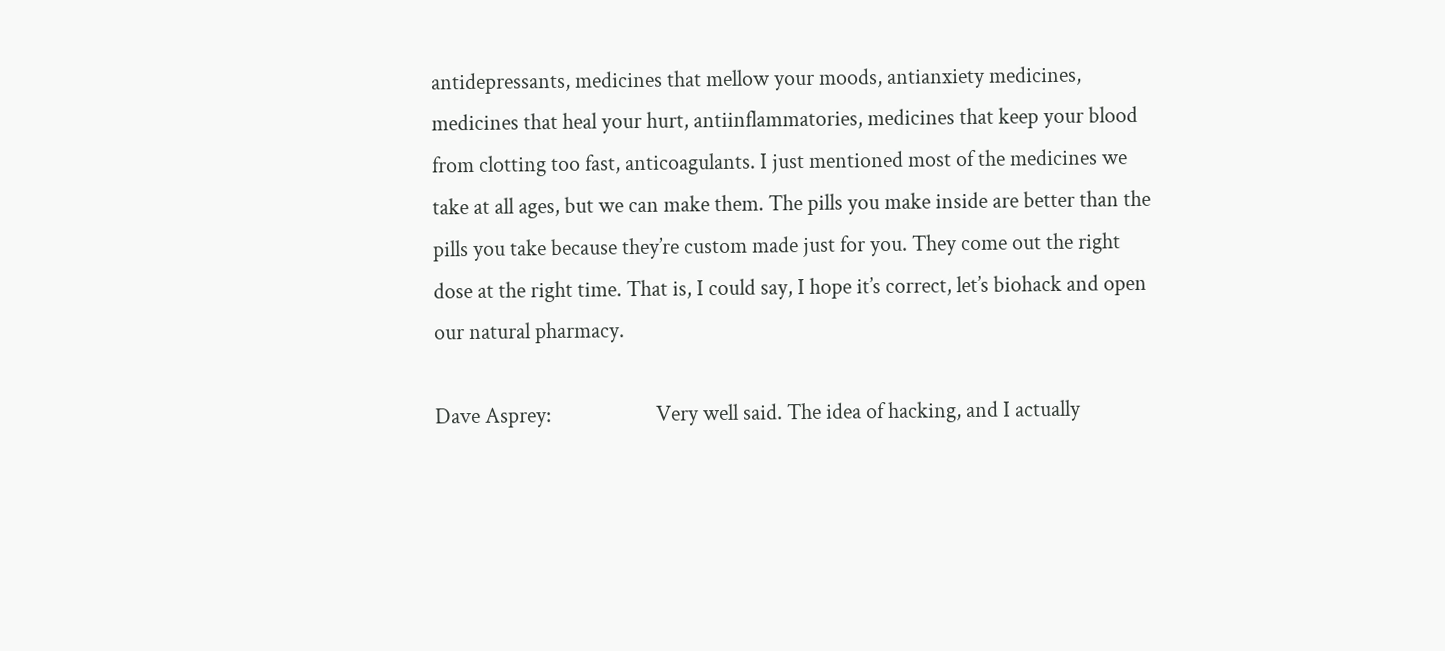antidepressants, medicines that mellow your moods, antianxiety medicines, medicines that heal your hurt, antiinflammatories, medicines that keep your blood from clotting too fast, anticoagulants. I just mentioned most of the medicines we take at all ages, but we can make them. The pills you make inside are better than the pills you take because they’re custom made just for you. They come out the right dose at the right time. That is, I could say, I hope it’s correct, let’s biohack and open our natural pharmacy.

Dave Asprey:                     Very well said. The idea of hacking, and I actually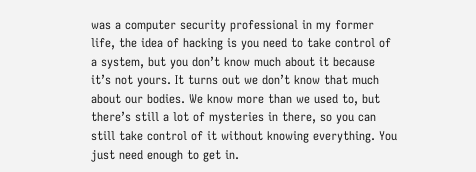was a computer security professional in my former life, the idea of hacking is you need to take control of a system, but you don’t know much about it because it’s not yours. It turns out we don’t know that much about our bodies. We know more than we used to, but there’s still a lot of mysteries in there, so you can still take control of it without knowing everything. You just need enough to get in.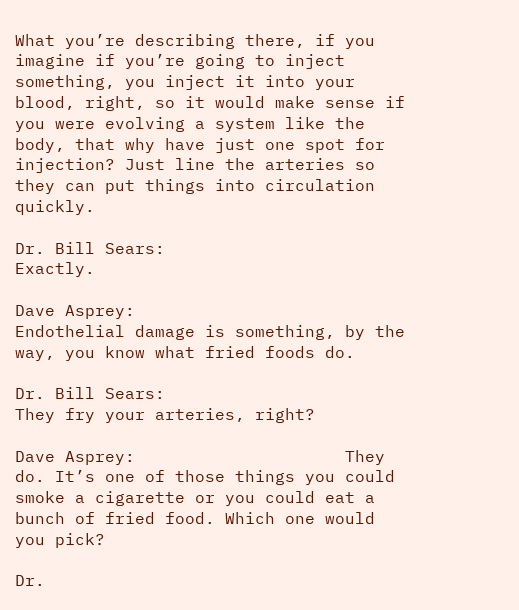What you’re describing there, if you imagine if you’re going to inject something, you inject it into your blood, right, so it would make sense if you were evolving a system like the body, that why have just one spot for injection? Just line the arteries so they can put things into circulation quickly.

Dr. Bill Sears:                     Exactly.

Dave Asprey:                     Endothelial damage is something, by the way, you know what fried foods do.

Dr. Bill Sears:                     They fry your arteries, right?

Dave Asprey:                     They do. It’s one of those things you could smoke a cigarette or you could eat a bunch of fried food. Which one would you pick?

Dr.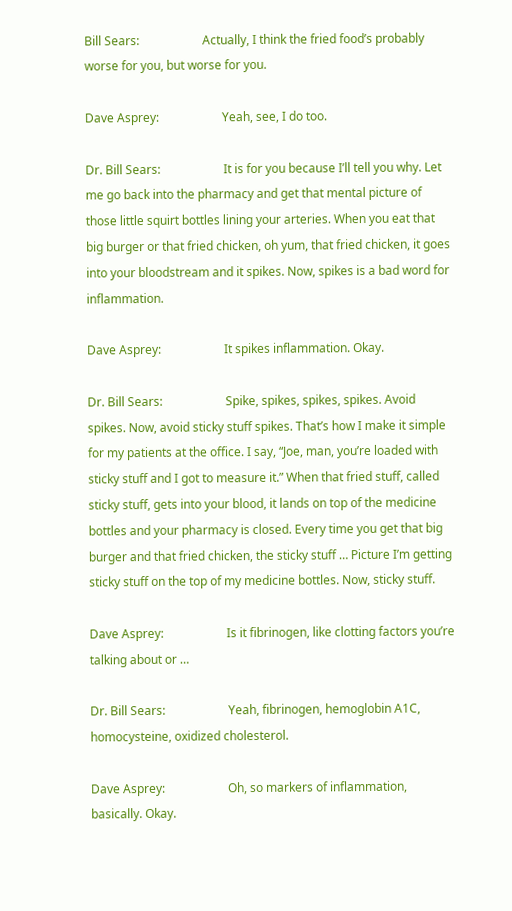Bill Sears:                     Actually, I think the fried food’s probably worse for you, but worse for you.

Dave Asprey:                     Yeah, see, I do too.

Dr. Bill Sears:                     It is for you because I’ll tell you why. Let me go back into the pharmacy and get that mental picture of those little squirt bottles lining your arteries. When you eat that big burger or that fried chicken, oh yum, that fried chicken, it goes into your bloodstream and it spikes. Now, spikes is a bad word for inflammation.

Dave Asprey:                     It spikes inflammation. Okay.

Dr. Bill Sears:                     Spike, spikes, spikes, spikes. Avoid spikes. Now, avoid sticky stuff spikes. That’s how I make it simple for my patients at the office. I say, “Joe, man, you’re loaded with sticky stuff and I got to measure it.” When that fried stuff, called sticky stuff, gets into your blood, it lands on top of the medicine bottles and your pharmacy is closed. Every time you get that big burger and that fried chicken, the sticky stuff … Picture I’m getting sticky stuff on the top of my medicine bottles. Now, sticky stuff.

Dave Asprey:                     Is it fibrinogen, like clotting factors you’re talking about or …

Dr. Bill Sears:                     Yeah, fibrinogen, hemoglobin A1C, homocysteine, oxidized cholesterol.

Dave Asprey:                     Oh, so markers of inflammation, basically. Okay.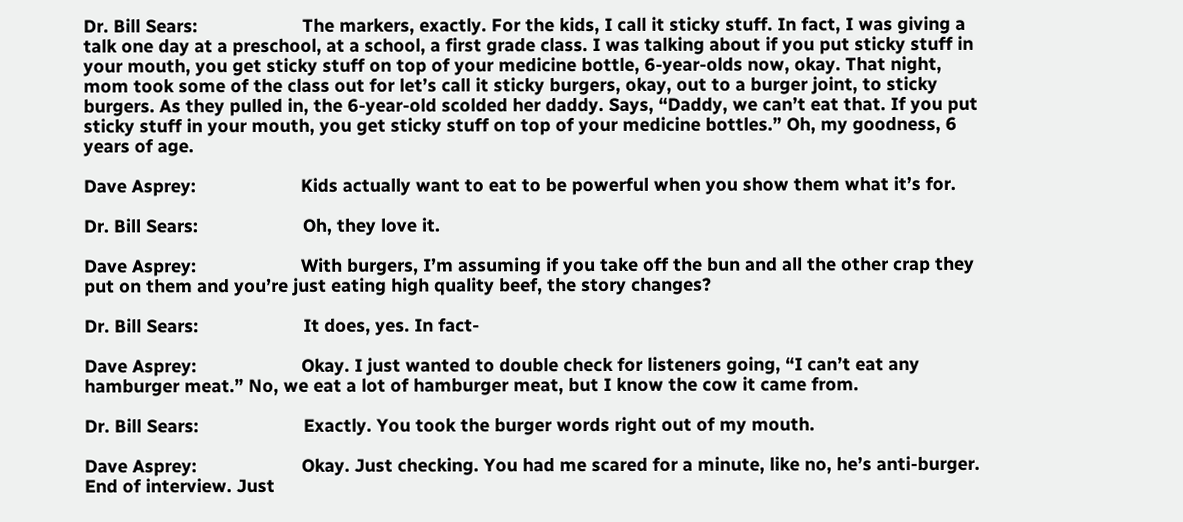Dr. Bill Sears:                     The markers, exactly. For the kids, I call it sticky stuff. In fact, I was giving a talk one day at a preschool, at a school, a first grade class. I was talking about if you put sticky stuff in your mouth, you get sticky stuff on top of your medicine bottle, 6-year-olds now, okay. That night, mom took some of the class out for let’s call it sticky burgers, okay, out to a burger joint, to sticky burgers. As they pulled in, the 6-year-old scolded her daddy. Says, “Daddy, we can’t eat that. If you put sticky stuff in your mouth, you get sticky stuff on top of your medicine bottles.” Oh, my goodness, 6 years of age.

Dave Asprey:                     Kids actually want to eat to be powerful when you show them what it’s for.

Dr. Bill Sears:                     Oh, they love it.

Dave Asprey:                     With burgers, I’m assuming if you take off the bun and all the other crap they put on them and you’re just eating high quality beef, the story changes?

Dr. Bill Sears:                     It does, yes. In fact-

Dave Asprey:                     Okay. I just wanted to double check for listeners going, “I can’t eat any hamburger meat.” No, we eat a lot of hamburger meat, but I know the cow it came from.

Dr. Bill Sears:                     Exactly. You took the burger words right out of my mouth.

Dave Asprey:                     Okay. Just checking. You had me scared for a minute, like no, he’s anti-burger. End of interview. Just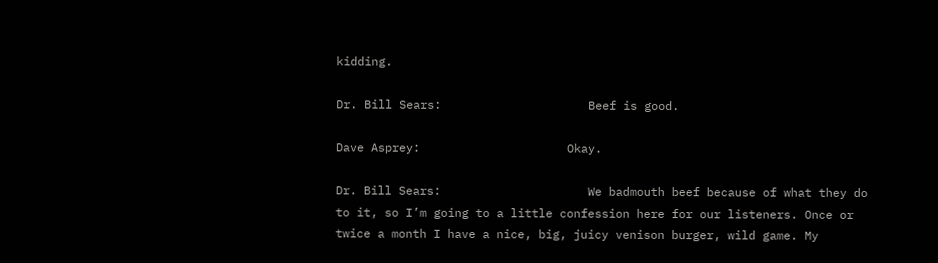kidding.

Dr. Bill Sears:                     Beef is good.

Dave Asprey:                     Okay.

Dr. Bill Sears:                     We badmouth beef because of what they do to it, so I’m going to a little confession here for our listeners. Once or twice a month I have a nice, big, juicy venison burger, wild game. My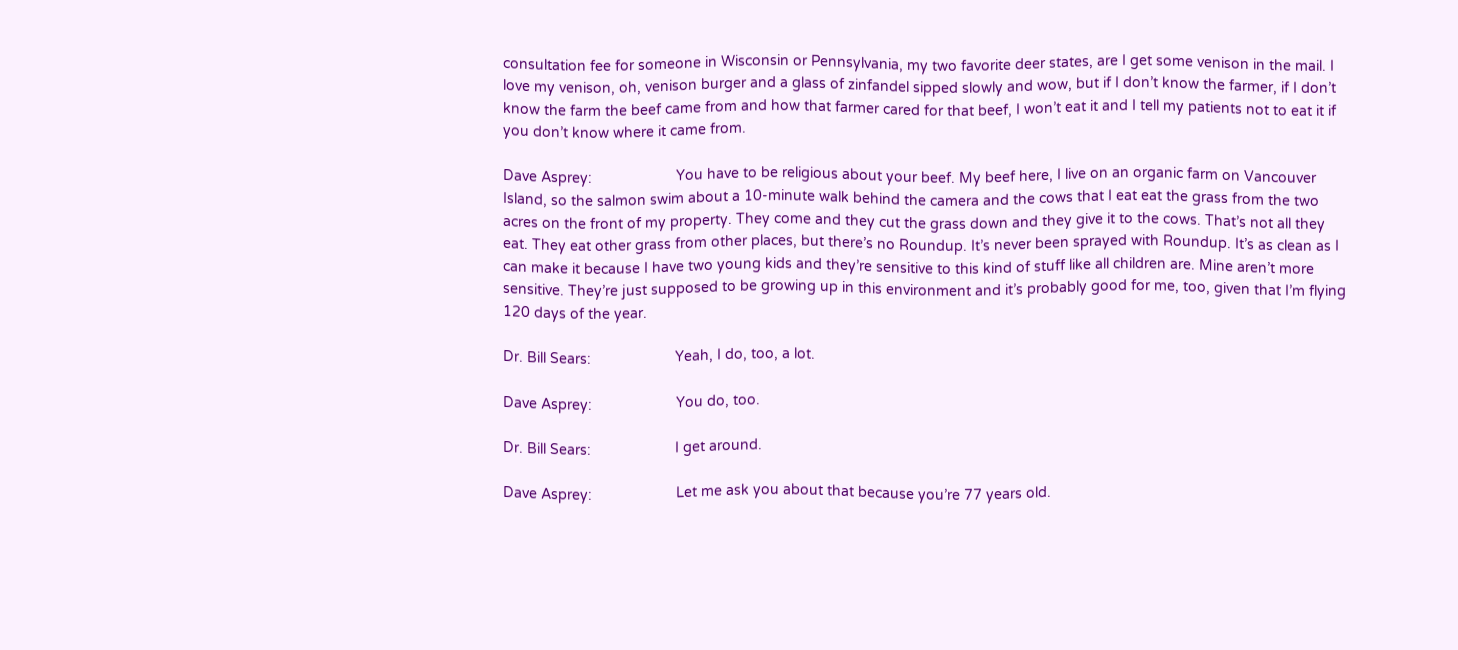consultation fee for someone in Wisconsin or Pennsylvania, my two favorite deer states, are I get some venison in the mail. I love my venison, oh, venison burger and a glass of zinfandel sipped slowly and wow, but if I don’t know the farmer, if I don’t know the farm the beef came from and how that farmer cared for that beef, I won’t eat it and I tell my patients not to eat it if you don’t know where it came from.

Dave Asprey:                     You have to be religious about your beef. My beef here, I live on an organic farm on Vancouver Island, so the salmon swim about a 10-minute walk behind the camera and the cows that I eat eat the grass from the two acres on the front of my property. They come and they cut the grass down and they give it to the cows. That’s not all they eat. They eat other grass from other places, but there’s no Roundup. It’s never been sprayed with Roundup. It’s as clean as I can make it because I have two young kids and they’re sensitive to this kind of stuff like all children are. Mine aren’t more sensitive. They’re just supposed to be growing up in this environment and it’s probably good for me, too, given that I’m flying 120 days of the year.

Dr. Bill Sears:                     Yeah, I do, too, a lot.

Dave Asprey:                     You do, too.

Dr. Bill Sears:                     I get around.

Dave Asprey:                     Let me ask you about that because you’re 77 years old.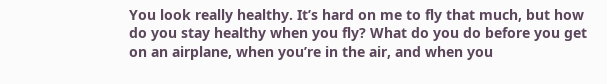You look really healthy. It’s hard on me to fly that much, but how do you stay healthy when you fly? What do you do before you get on an airplane, when you’re in the air, and when you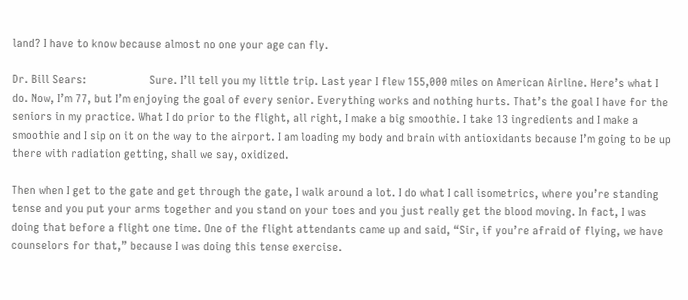land? I have to know because almost no one your age can fly.

Dr. Bill Sears:                     Sure. I’ll tell you my little trip. Last year I flew 155,000 miles on American Airline. Here’s what I do. Now, I’m 77, but I’m enjoying the goal of every senior. Everything works and nothing hurts. That’s the goal I have for the seniors in my practice. What I do prior to the flight, all right, I make a big smoothie. I take 13 ingredients and I make a smoothie and I sip on it on the way to the airport. I am loading my body and brain with antioxidants because I’m going to be up there with radiation getting, shall we say, oxidized.

Then when I get to the gate and get through the gate, I walk around a lot. I do what I call isometrics, where you’re standing tense and you put your arms together and you stand on your toes and you just really get the blood moving. In fact, I was doing that before a flight one time. One of the flight attendants came up and said, “Sir, if you’re afraid of flying, we have counselors for that,” because I was doing this tense exercise.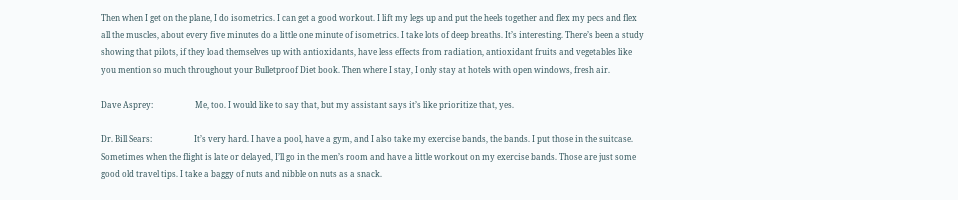Then when I get on the plane, I do isometrics. I can get a good workout. I lift my legs up and put the heels together and flex my pecs and flex all the muscles, about every five minutes do a little one minute of isometrics. I take lots of deep breaths. It’s interesting. There’s been a study showing that pilots, if they load themselves up with antioxidants, have less effects from radiation, antioxidant fruits and vegetables like you mention so much throughout your Bulletproof Diet book. Then where I stay, I only stay at hotels with open windows, fresh air.

Dave Asprey:                     Me, too. I would like to say that, but my assistant says it’s like prioritize that, yes.

Dr. Bill Sears:                     It’s very hard. I have a pool, have a gym, and I also take my exercise bands, the bands. I put those in the suitcase. Sometimes when the flight is late or delayed, I’ll go in the men’s room and have a little workout on my exercise bands. Those are just some good old travel tips. I take a baggy of nuts and nibble on nuts as a snack.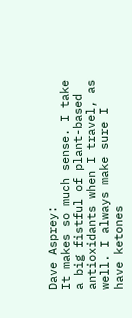Dave Asprey:                     It makes so much sense. I take a big fistful of plant-based antioxidants when I travel, as well. I always make sure I have ketones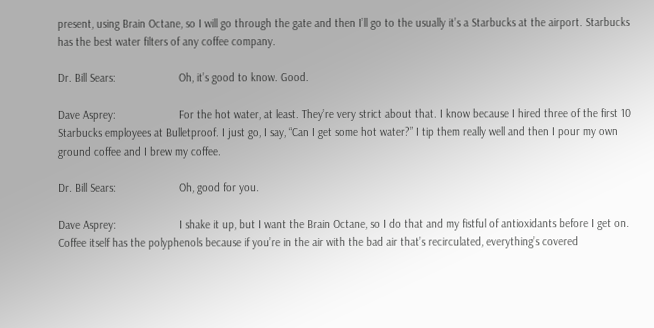present, using Brain Octane, so I will go through the gate and then I’ll go to the usually it’s a Starbucks at the airport. Starbucks has the best water filters of any coffee company.

Dr. Bill Sears:                     Oh, it’s good to know. Good.

Dave Asprey:                     For the hot water, at least. They’re very strict about that. I know because I hired three of the first 10 Starbucks employees at Bulletproof. I just go, I say, “Can I get some hot water?” I tip them really well and then I pour my own ground coffee and I brew my coffee.

Dr. Bill Sears:                     Oh, good for you.

Dave Asprey:                     I shake it up, but I want the Brain Octane, so I do that and my fistful of antioxidants before I get on. Coffee itself has the polyphenols because if you’re in the air with the bad air that’s recirculated, everything’s covered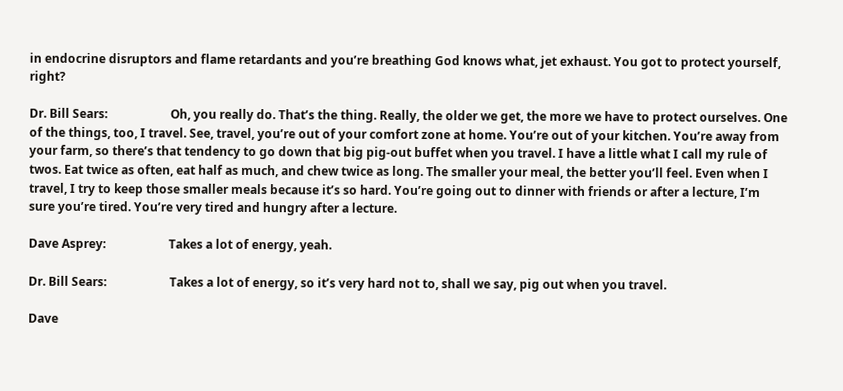in endocrine disruptors and flame retardants and you’re breathing God knows what, jet exhaust. You got to protect yourself, right?

Dr. Bill Sears:                     Oh, you really do. That’s the thing. Really, the older we get, the more we have to protect ourselves. One of the things, too, I travel. See, travel, you’re out of your comfort zone at home. You’re out of your kitchen. You’re away from your farm, so there’s that tendency to go down that big pig-out buffet when you travel. I have a little what I call my rule of twos. Eat twice as often, eat half as much, and chew twice as long. The smaller your meal, the better you’ll feel. Even when I travel, I try to keep those smaller meals because it’s so hard. You’re going out to dinner with friends or after a lecture, I’m sure you’re tired. You’re very tired and hungry after a lecture.

Dave Asprey:                     Takes a lot of energy, yeah.

Dr. Bill Sears:                     Takes a lot of energy, so it’s very hard not to, shall we say, pig out when you travel.

Dave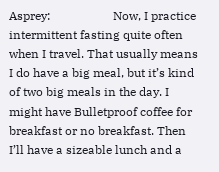Asprey:                     Now, I practice intermittent fasting quite often when I travel. That usually means I do have a big meal, but it’s kind of two big meals in the day. I might have Bulletproof coffee for breakfast or no breakfast. Then I’ll have a sizeable lunch and a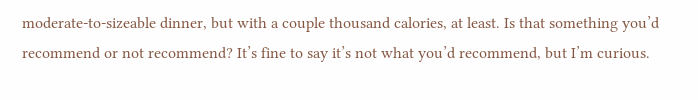moderate-to-sizeable dinner, but with a couple thousand calories, at least. Is that something you’d recommend or not recommend? It’s fine to say it’s not what you’d recommend, but I’m curious.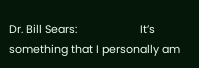Dr. Bill Sears:                     It’s something that I personally am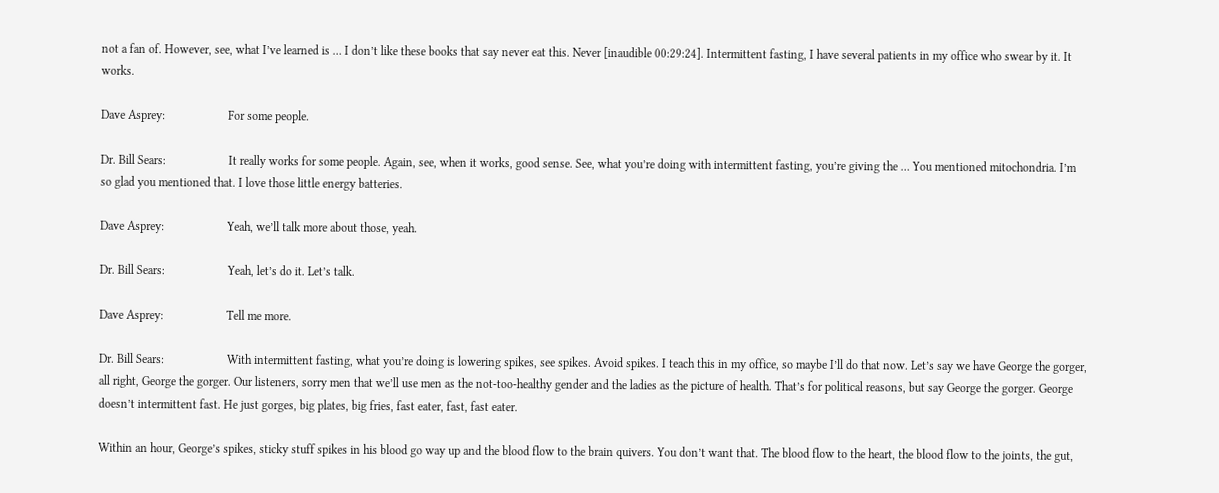not a fan of. However, see, what I’ve learned is … I don’t like these books that say never eat this. Never [inaudible 00:29:24]. Intermittent fasting, I have several patients in my office who swear by it. It works.

Dave Asprey:                     For some people.

Dr. Bill Sears:                     It really works for some people. Again, see, when it works, good sense. See, what you’re doing with intermittent fasting, you’re giving the … You mentioned mitochondria. I’m so glad you mentioned that. I love those little energy batteries.

Dave Asprey:                     Yeah, we’ll talk more about those, yeah.

Dr. Bill Sears:                     Yeah, let’s do it. Let’s talk.

Dave Asprey:                     Tell me more.

Dr. Bill Sears:                     With intermittent fasting, what you’re doing is lowering spikes, see spikes. Avoid spikes. I teach this in my office, so maybe I’ll do that now. Let’s say we have George the gorger, all right, George the gorger. Our listeners, sorry men that we’ll use men as the not-too-healthy gender and the ladies as the picture of health. That’s for political reasons, but say George the gorger. George doesn’t intermittent fast. He just gorges, big plates, big fries, fast eater, fast, fast eater.

Within an hour, George’s spikes, sticky stuff spikes in his blood go way up and the blood flow to the brain quivers. You don’t want that. The blood flow to the heart, the blood flow to the joints, the gut,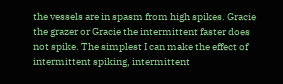the vessels are in spasm from high spikes. Gracie the grazer or Gracie the intermittent faster does not spike. The simplest I can make the effect of intermittent spiking, intermittent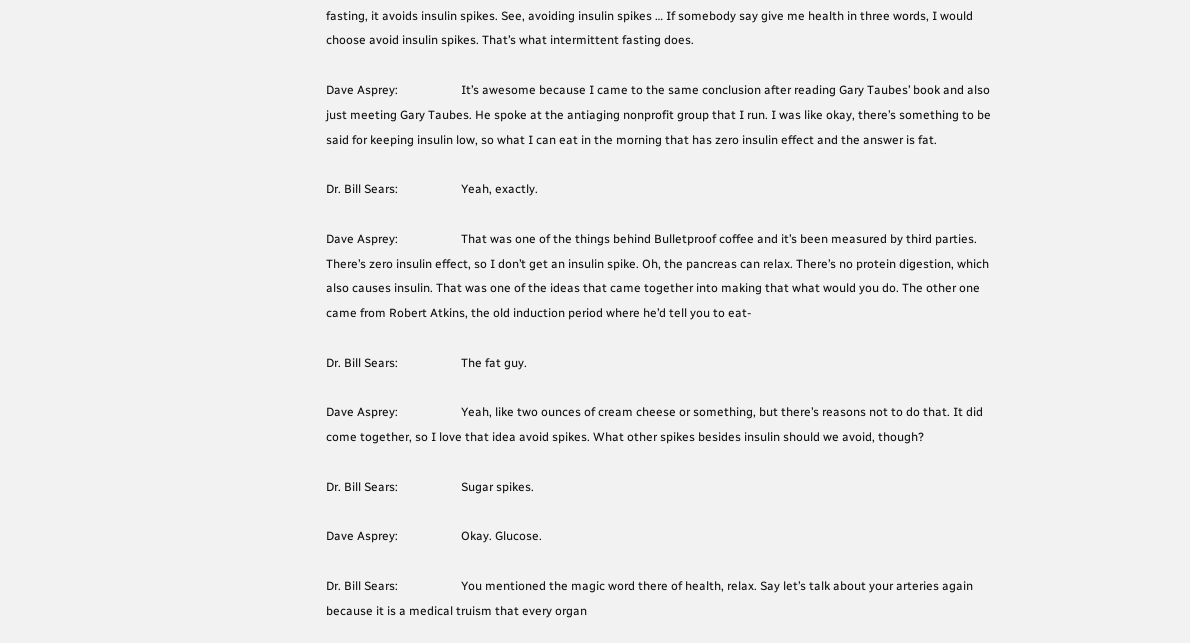fasting, it avoids insulin spikes. See, avoiding insulin spikes … If somebody say give me health in three words, I would choose avoid insulin spikes. That’s what intermittent fasting does.

Dave Asprey:                     It’s awesome because I came to the same conclusion after reading Gary Taubes’ book and also just meeting Gary Taubes. He spoke at the antiaging nonprofit group that I run. I was like okay, there’s something to be said for keeping insulin low, so what I can eat in the morning that has zero insulin effect and the answer is fat.

Dr. Bill Sears:                     Yeah, exactly.

Dave Asprey:                     That was one of the things behind Bulletproof coffee and it’s been measured by third parties. There’s zero insulin effect, so I don’t get an insulin spike. Oh, the pancreas can relax. There’s no protein digestion, which also causes insulin. That was one of the ideas that came together into making that what would you do. The other one came from Robert Atkins, the old induction period where he’d tell you to eat-

Dr. Bill Sears:                     The fat guy.

Dave Asprey:                     Yeah, like two ounces of cream cheese or something, but there’s reasons not to do that. It did come together, so I love that idea avoid spikes. What other spikes besides insulin should we avoid, though?

Dr. Bill Sears:                     Sugar spikes.

Dave Asprey:                     Okay. Glucose.

Dr. Bill Sears:                     You mentioned the magic word there of health, relax. Say let’s talk about your arteries again because it is a medical truism that every organ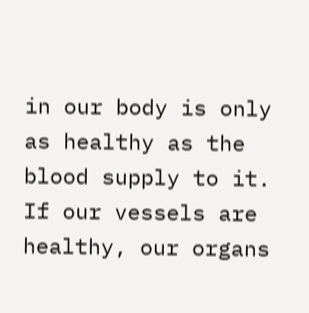in our body is only as healthy as the blood supply to it. If our vessels are healthy, our organs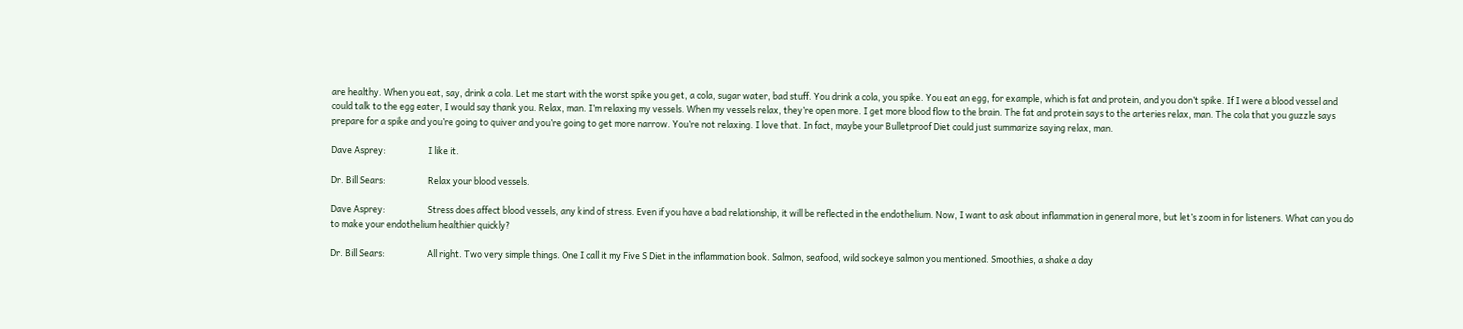are healthy. When you eat, say, drink a cola. Let me start with the worst spike you get, a cola, sugar water, bad stuff. You drink a cola, you spike. You eat an egg, for example, which is fat and protein, and you don’t spike. If I were a blood vessel and could talk to the egg eater, I would say thank you. Relax, man. I’m relaxing my vessels. When my vessels relax, they’re open more. I get more blood flow to the brain. The fat and protein says to the arteries relax, man. The cola that you guzzle says prepare for a spike and you’re going to quiver and you’re going to get more narrow. You’re not relaxing. I love that. In fact, maybe your Bulletproof Diet could just summarize saying relax, man.

Dave Asprey:                     I like it.

Dr. Bill Sears:                     Relax your blood vessels.

Dave Asprey:                     Stress does affect blood vessels, any kind of stress. Even if you have a bad relationship, it will be reflected in the endothelium. Now, I want to ask about inflammation in general more, but let’s zoom in for listeners. What can you do to make your endothelium healthier quickly?

Dr. Bill Sears:                     All right. Two very simple things. One I call it my Five S Diet in the inflammation book. Salmon, seafood, wild sockeye salmon you mentioned. Smoothies, a shake a day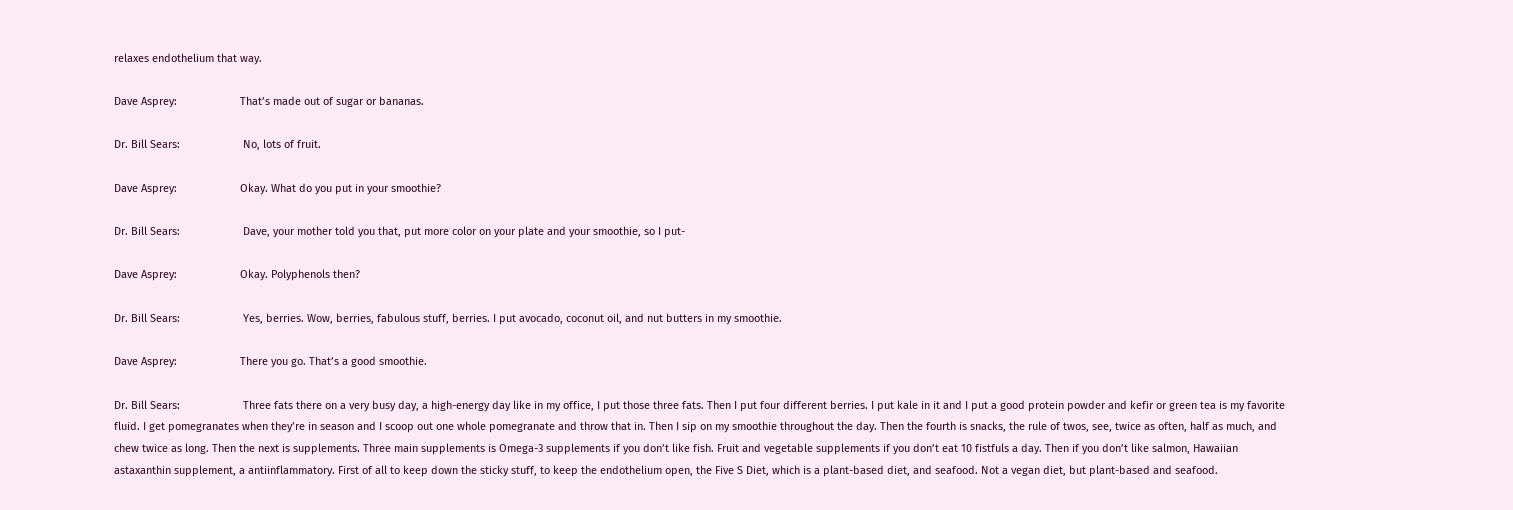relaxes endothelium that way.

Dave Asprey:                     That’s made out of sugar or bananas.

Dr. Bill Sears:                     No, lots of fruit.

Dave Asprey:                     Okay. What do you put in your smoothie?

Dr. Bill Sears:                     Dave, your mother told you that, put more color on your plate and your smoothie, so I put-

Dave Asprey:                     Okay. Polyphenols then?

Dr. Bill Sears:                     Yes, berries. Wow, berries, fabulous stuff, berries. I put avocado, coconut oil, and nut butters in my smoothie.

Dave Asprey:                     There you go. That’s a good smoothie.

Dr. Bill Sears:                     Three fats there on a very busy day, a high-energy day like in my office, I put those three fats. Then I put four different berries. I put kale in it and I put a good protein powder and kefir or green tea is my favorite fluid. I get pomegranates when they’re in season and I scoop out one whole pomegranate and throw that in. Then I sip on my smoothie throughout the day. Then the fourth is snacks, the rule of twos, see, twice as often, half as much, and chew twice as long. Then the next is supplements. Three main supplements is Omega-3 supplements if you don’t like fish. Fruit and vegetable supplements if you don’t eat 10 fistfuls a day. Then if you don’t like salmon, Hawaiian astaxanthin supplement, a antiinflammatory. First of all to keep down the sticky stuff, to keep the endothelium open, the Five S Diet, which is a plant-based diet, and seafood. Not a vegan diet, but plant-based and seafood.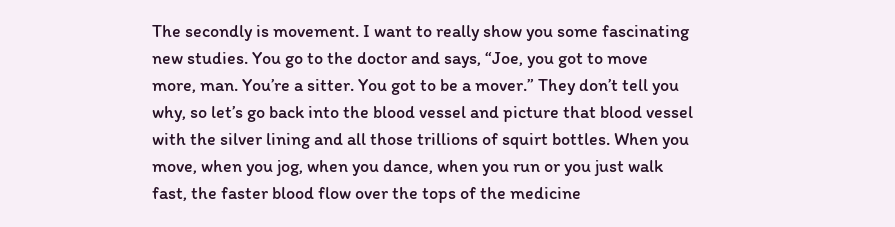The secondly is movement. I want to really show you some fascinating new studies. You go to the doctor and says, “Joe, you got to move more, man. You’re a sitter. You got to be a mover.” They don’t tell you why, so let’s go back into the blood vessel and picture that blood vessel with the silver lining and all those trillions of squirt bottles. When you move, when you jog, when you dance, when you run or you just walk fast, the faster blood flow over the tops of the medicine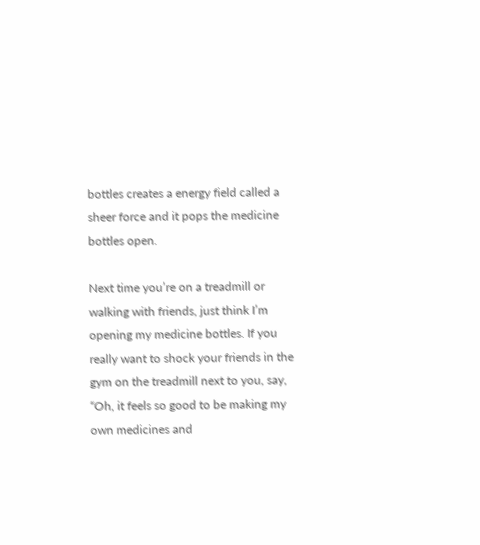bottles creates a energy field called a sheer force and it pops the medicine bottles open.

Next time you’re on a treadmill or walking with friends, just think I’m opening my medicine bottles. If you really want to shock your friends in the gym on the treadmill next to you, say, “Oh, it feels so good to be making my own medicines and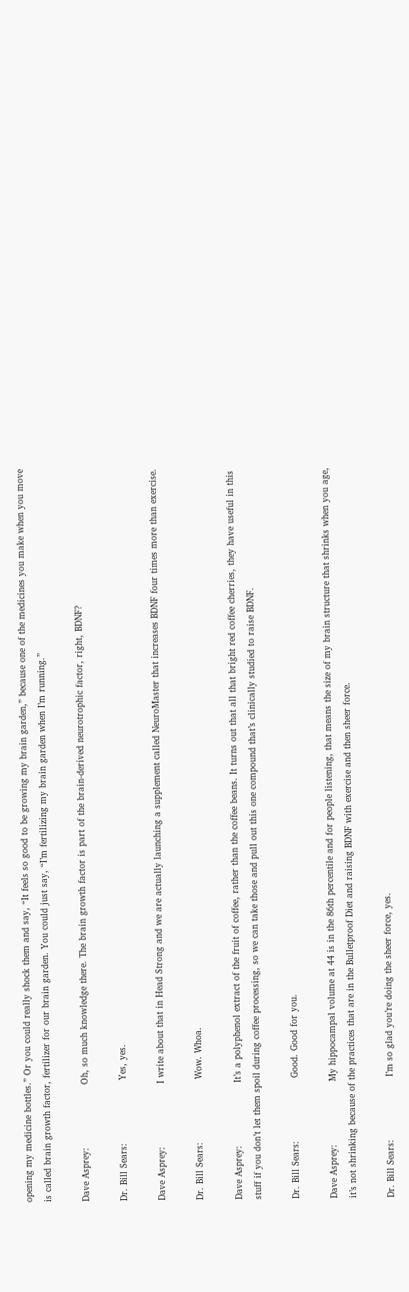opening my medicine bottles.” Or you could really shock them and say, “It feels so good to be growing my brain garden,” because one of the medicines you make when you move is called brain growth factor, fertilizer for our brain garden. You could just say, “I’m fertilizing my brain garden when I’m running.”

Dave Asprey:                     Oh, so much knowledge there. The brain growth factor is part of the brain-derived neurotrophic factor, right, BDNF?

Dr. Bill Sears:                     Yes, yes.

Dave Asprey:                     I write about that in Head Strong and we are actually launching a supplement called NeuroMaster that increases BDNF four times more than exercise.

Dr. Bill Sears:                     Wow. Whoa.

Dave Asprey:                     It’s a polyphenol extract of the fruit of coffee, rather than the coffee beans. It turns out that all that bright red coffee cherries, they have useful in this stuff if you don’t let them spoil during coffee processing, so we can take those and pull out this one compound that’s clinically studied to raise BDNF.

Dr. Bill Sears:                     Good. Good for you.

Dave Asprey:                     My hippocampal volume at 44 is in the 86th percentile and for people listening, that means the size of my brain structure that shrinks when you age, it’s not shrinking because of the practices that are in the Bulletproof Diet and raising BDNF with exercise and then sheer force.

Dr. Bill Sears:                     I’m so glad you’re doing the sheer force, yes.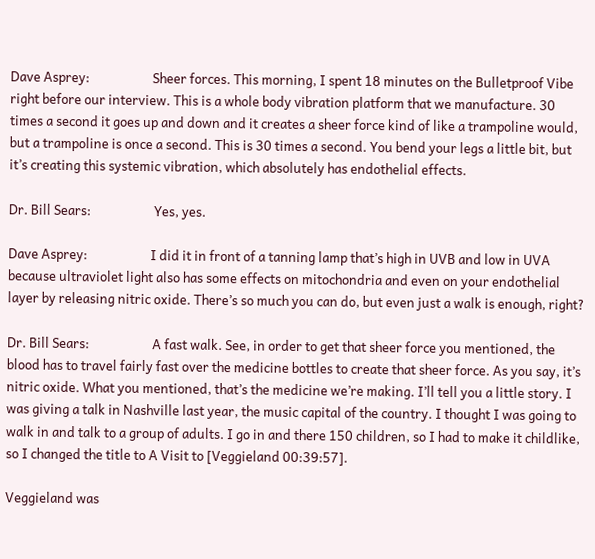Dave Asprey:                     Sheer forces. This morning, I spent 18 minutes on the Bulletproof Vibe right before our interview. This is a whole body vibration platform that we manufacture. 30 times a second it goes up and down and it creates a sheer force kind of like a trampoline would, but a trampoline is once a second. This is 30 times a second. You bend your legs a little bit, but it’s creating this systemic vibration, which absolutely has endothelial effects.

Dr. Bill Sears:                     Yes, yes.

Dave Asprey:                     I did it in front of a tanning lamp that’s high in UVB and low in UVA because ultraviolet light also has some effects on mitochondria and even on your endothelial layer by releasing nitric oxide. There’s so much you can do, but even just a walk is enough, right?

Dr. Bill Sears:                     A fast walk. See, in order to get that sheer force you mentioned, the blood has to travel fairly fast over the medicine bottles to create that sheer force. As you say, it’s nitric oxide. What you mentioned, that’s the medicine we’re making. I’ll tell you a little story. I was giving a talk in Nashville last year, the music capital of the country. I thought I was going to walk in and talk to a group of adults. I go in and there 150 children, so I had to make it childlike, so I changed the title to A Visit to [Veggieland 00:39:57].

Veggieland was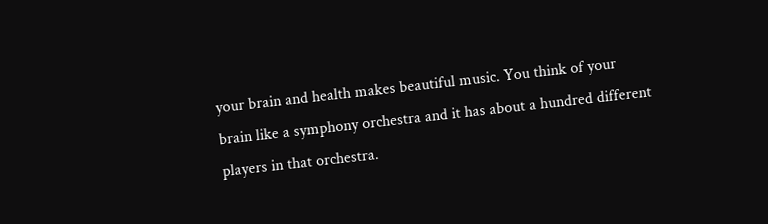your brain and health makes beautiful music. You think of your brain like a symphony orchestra and it has about a hundred different players in that orchestra.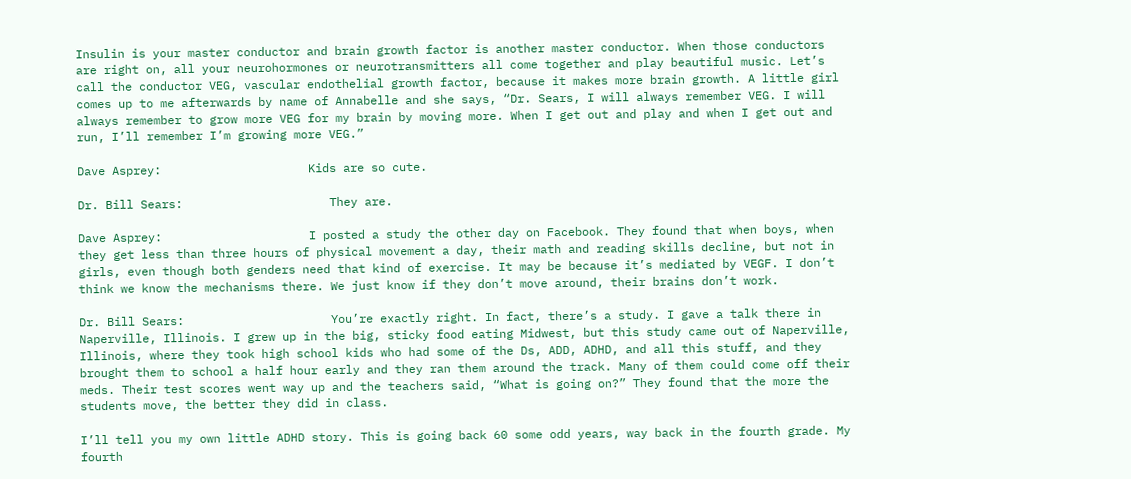Insulin is your master conductor and brain growth factor is another master conductor. When those conductors are right on, all your neurohormones or neurotransmitters all come together and play beautiful music. Let’s call the conductor VEG, vascular endothelial growth factor, because it makes more brain growth. A little girl comes up to me afterwards by name of Annabelle and she says, “Dr. Sears, I will always remember VEG. I will always remember to grow more VEG for my brain by moving more. When I get out and play and when I get out and run, I’ll remember I’m growing more VEG.”

Dave Asprey:                     Kids are so cute.

Dr. Bill Sears:                     They are.

Dave Asprey:                     I posted a study the other day on Facebook. They found that when boys, when they get less than three hours of physical movement a day, their math and reading skills decline, but not in girls, even though both genders need that kind of exercise. It may be because it’s mediated by VEGF. I don’t think we know the mechanisms there. We just know if they don’t move around, their brains don’t work.

Dr. Bill Sears:                     You’re exactly right. In fact, there’s a study. I gave a talk there in Naperville, Illinois. I grew up in the big, sticky food eating Midwest, but this study came out of Naperville, Illinois, where they took high school kids who had some of the Ds, ADD, ADHD, and all this stuff, and they brought them to school a half hour early and they ran them around the track. Many of them could come off their meds. Their test scores went way up and the teachers said, “What is going on?” They found that the more the students move, the better they did in class.

I’ll tell you my own little ADHD story. This is going back 60 some odd years, way back in the fourth grade. My fourth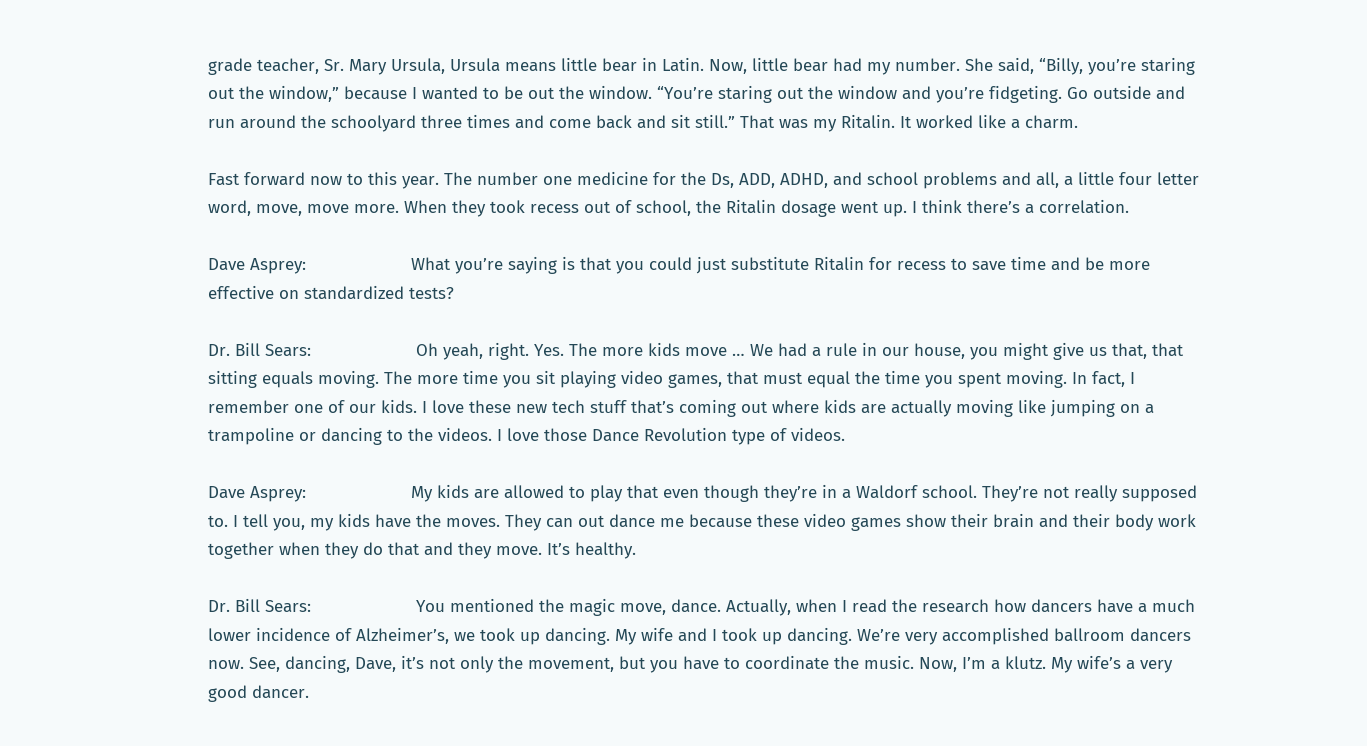grade teacher, Sr. Mary Ursula, Ursula means little bear in Latin. Now, little bear had my number. She said, “Billy, you’re staring out the window,” because I wanted to be out the window. “You’re staring out the window and you’re fidgeting. Go outside and run around the schoolyard three times and come back and sit still.” That was my Ritalin. It worked like a charm.

Fast forward now to this year. The number one medicine for the Ds, ADD, ADHD, and school problems and all, a little four letter word, move, move more. When they took recess out of school, the Ritalin dosage went up. I think there’s a correlation.

Dave Asprey:                     What you’re saying is that you could just substitute Ritalin for recess to save time and be more effective on standardized tests?

Dr. Bill Sears:                     Oh yeah, right. Yes. The more kids move … We had a rule in our house, you might give us that, that sitting equals moving. The more time you sit playing video games, that must equal the time you spent moving. In fact, I remember one of our kids. I love these new tech stuff that’s coming out where kids are actually moving like jumping on a trampoline or dancing to the videos. I love those Dance Revolution type of videos.

Dave Asprey:                     My kids are allowed to play that even though they’re in a Waldorf school. They’re not really supposed to. I tell you, my kids have the moves. They can out dance me because these video games show their brain and their body work together when they do that and they move. It’s healthy.

Dr. Bill Sears:                     You mentioned the magic move, dance. Actually, when I read the research how dancers have a much lower incidence of Alzheimer’s, we took up dancing. My wife and I took up dancing. We’re very accomplished ballroom dancers now. See, dancing, Dave, it’s not only the movement, but you have to coordinate the music. Now, I’m a klutz. My wife’s a very good dancer.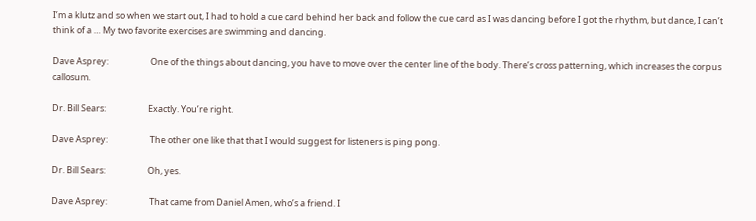I’m a klutz and so when we start out, I had to hold a cue card behind her back and follow the cue card as I was dancing before I got the rhythm, but dance, I can’t think of a … My two favorite exercises are swimming and dancing.

Dave Asprey:                     One of the things about dancing, you have to move over the center line of the body. There’s cross patterning, which increases the corpus callosum.

Dr. Bill Sears:                     Exactly. You’re right.

Dave Asprey:                     The other one like that that I would suggest for listeners is ping pong.

Dr. Bill Sears:                     Oh, yes.

Dave Asprey:                     That came from Daniel Amen, who’s a friend. I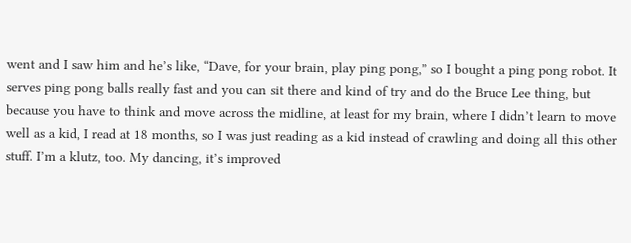went and I saw him and he’s like, “Dave, for your brain, play ping pong,” so I bought a ping pong robot. It serves ping pong balls really fast and you can sit there and kind of try and do the Bruce Lee thing, but because you have to think and move across the midline, at least for my brain, where I didn’t learn to move well as a kid, I read at 18 months, so I was just reading as a kid instead of crawling and doing all this other stuff. I’m a klutz, too. My dancing, it’s improved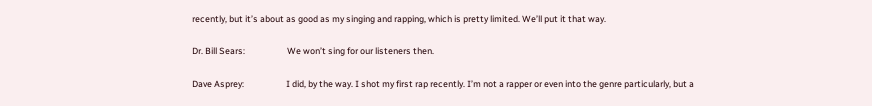recently, but it’s about as good as my singing and rapping, which is pretty limited. We’ll put it that way.

Dr. Bill Sears:                     We won’t sing for our listeners then.

Dave Asprey:                     I did, by the way. I shot my first rap recently. I’m not a rapper or even into the genre particularly, but a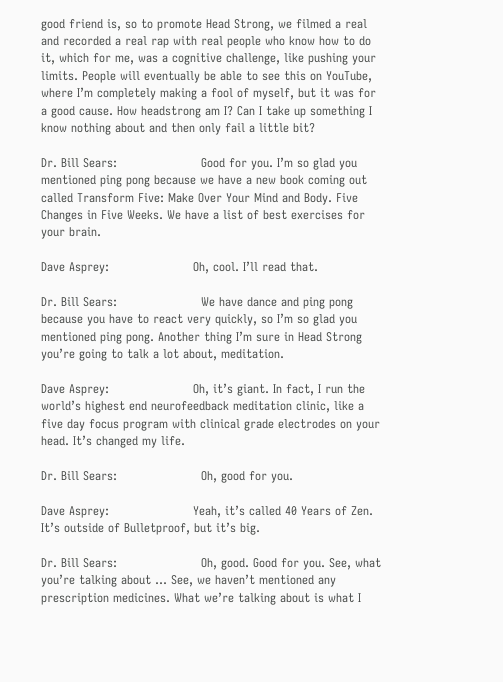good friend is, so to promote Head Strong, we filmed a real and recorded a real rap with real people who know how to do it, which for me, was a cognitive challenge, like pushing your limits. People will eventually be able to see this on YouTube, where I’m completely making a fool of myself, but it was for a good cause. How headstrong am I? Can I take up something I know nothing about and then only fail a little bit?

Dr. Bill Sears:                     Good for you. I’m so glad you mentioned ping pong because we have a new book coming out called Transform Five: Make Over Your Mind and Body. Five Changes in Five Weeks. We have a list of best exercises for your brain.

Dave Asprey:                     Oh, cool. I’ll read that.

Dr. Bill Sears:                     We have dance and ping pong because you have to react very quickly, so I’m so glad you mentioned ping pong. Another thing I’m sure in Head Strong you’re going to talk a lot about, meditation.

Dave Asprey:                     Oh, it’s giant. In fact, I run the world’s highest end neurofeedback meditation clinic, like a five day focus program with clinical grade electrodes on your head. It’s changed my life.

Dr. Bill Sears:                     Oh, good for you.

Dave Asprey:                     Yeah, it’s called 40 Years of Zen. It’s outside of Bulletproof, but it’s big.

Dr. Bill Sears:                     Oh, good. Good for you. See, what you’re talking about … See, we haven’t mentioned any prescription medicines. What we’re talking about is what I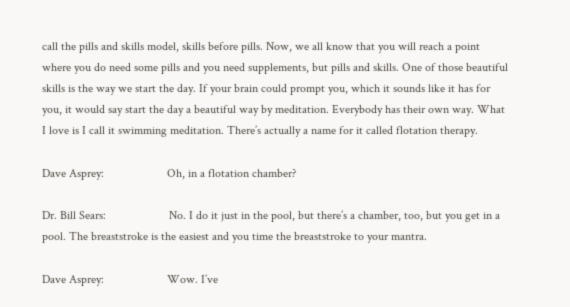call the pills and skills model, skills before pills. Now, we all know that you will reach a point where you do need some pills and you need supplements, but pills and skills. One of those beautiful skills is the way we start the day. If your brain could prompt you, which it sounds like it has for you, it would say start the day a beautiful way by meditation. Everybody has their own way. What I love is I call it swimming meditation. There’s actually a name for it called flotation therapy.

Dave Asprey:                     Oh, in a flotation chamber?

Dr. Bill Sears:                     No. I do it just in the pool, but there’s a chamber, too, but you get in a pool. The breaststroke is the easiest and you time the breaststroke to your mantra.

Dave Asprey:                     Wow. I’ve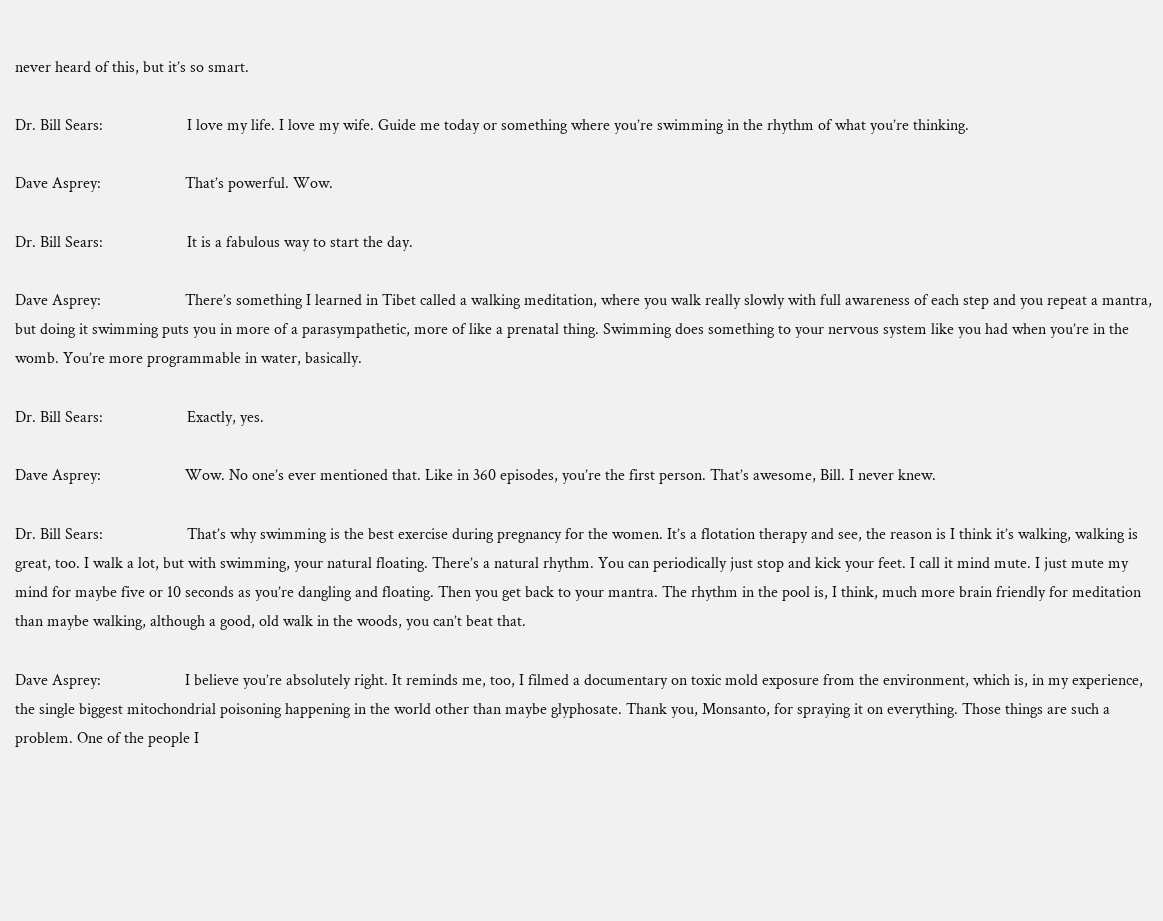never heard of this, but it’s so smart.

Dr. Bill Sears:                     I love my life. I love my wife. Guide me today or something where you’re swimming in the rhythm of what you’re thinking.

Dave Asprey:                     That’s powerful. Wow.

Dr. Bill Sears:                     It is a fabulous way to start the day.

Dave Asprey:                     There’s something I learned in Tibet called a walking meditation, where you walk really slowly with full awareness of each step and you repeat a mantra, but doing it swimming puts you in more of a parasympathetic, more of like a prenatal thing. Swimming does something to your nervous system like you had when you’re in the womb. You’re more programmable in water, basically.

Dr. Bill Sears:                     Exactly, yes.

Dave Asprey:                     Wow. No one’s ever mentioned that. Like in 360 episodes, you’re the first person. That’s awesome, Bill. I never knew.

Dr. Bill Sears:                     That’s why swimming is the best exercise during pregnancy for the women. It’s a flotation therapy and see, the reason is I think it’s walking, walking is great, too. I walk a lot, but with swimming, your natural floating. There’s a natural rhythm. You can periodically just stop and kick your feet. I call it mind mute. I just mute my mind for maybe five or 10 seconds as you’re dangling and floating. Then you get back to your mantra. The rhythm in the pool is, I think, much more brain friendly for meditation than maybe walking, although a good, old walk in the woods, you can’t beat that.

Dave Asprey:                     I believe you’re absolutely right. It reminds me, too, I filmed a documentary on toxic mold exposure from the environment, which is, in my experience, the single biggest mitochondrial poisoning happening in the world other than maybe glyphosate. Thank you, Monsanto, for spraying it on everything. Those things are such a problem. One of the people I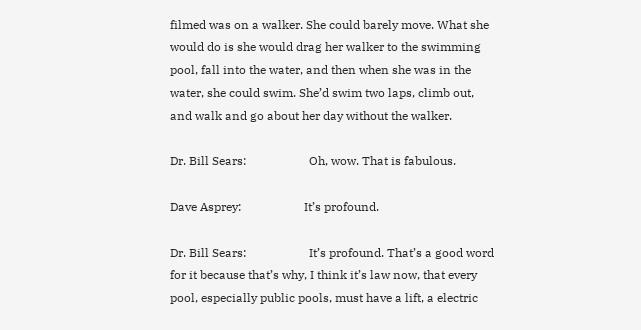filmed was on a walker. She could barely move. What she would do is she would drag her walker to the swimming pool, fall into the water, and then when she was in the water, she could swim. She’d swim two laps, climb out, and walk and go about her day without the walker.

Dr. Bill Sears:                     Oh, wow. That is fabulous.

Dave Asprey:                     It’s profound.

Dr. Bill Sears:                     It’s profound. That’s a good word for it because that’s why, I think it’s law now, that every pool, especially public pools, must have a lift, a electric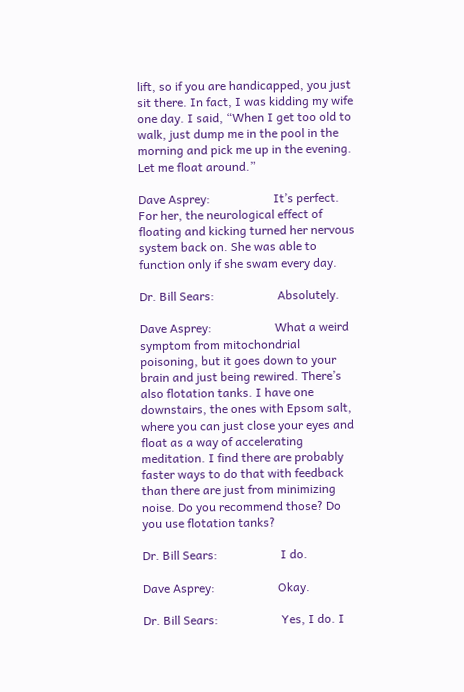lift, so if you are handicapped, you just sit there. In fact, I was kidding my wife one day. I said, “When I get too old to walk, just dump me in the pool in the morning and pick me up in the evening. Let me float around.”

Dave Asprey:                     It’s perfect. For her, the neurological effect of floating and kicking turned her nervous system back on. She was able to function only if she swam every day.

Dr. Bill Sears:                     Absolutely.

Dave Asprey:                     What a weird symptom from mitochondrial poisoning, but it goes down to your brain and just being rewired. There’s also flotation tanks. I have one downstairs, the ones with Epsom salt, where you can just close your eyes and float as a way of accelerating meditation. I find there are probably faster ways to do that with feedback than there are just from minimizing noise. Do you recommend those? Do you use flotation tanks?

Dr. Bill Sears:                     I do.

Dave Asprey:                     Okay.

Dr. Bill Sears:                     Yes, I do. I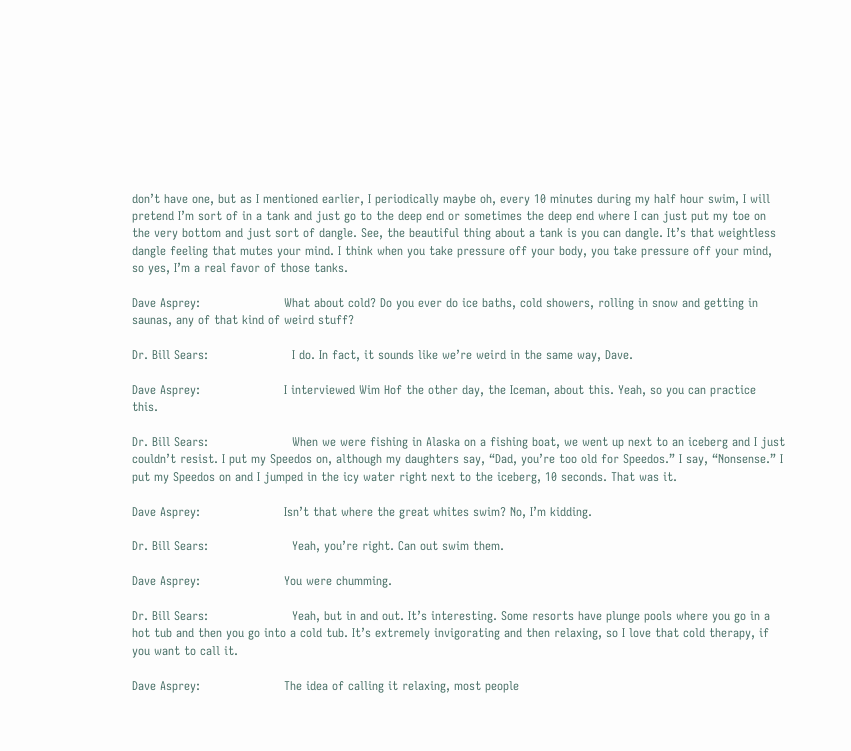don’t have one, but as I mentioned earlier, I periodically maybe oh, every 10 minutes during my half hour swim, I will pretend I’m sort of in a tank and just go to the deep end or sometimes the deep end where I can just put my toe on the very bottom and just sort of dangle. See, the beautiful thing about a tank is you can dangle. It’s that weightless dangle feeling that mutes your mind. I think when you take pressure off your body, you take pressure off your mind, so yes, I’m a real favor of those tanks.

Dave Asprey:                     What about cold? Do you ever do ice baths, cold showers, rolling in snow and getting in saunas, any of that kind of weird stuff?

Dr. Bill Sears:                     I do. In fact, it sounds like we’re weird in the same way, Dave.

Dave Asprey:                     I interviewed Wim Hof the other day, the Iceman, about this. Yeah, so you can practice this.

Dr. Bill Sears:                     When we were fishing in Alaska on a fishing boat, we went up next to an iceberg and I just couldn’t resist. I put my Speedos on, although my daughters say, “Dad, you’re too old for Speedos.” I say, “Nonsense.” I put my Speedos on and I jumped in the icy water right next to the iceberg, 10 seconds. That was it.

Dave Asprey:                     Isn’t that where the great whites swim? No, I’m kidding.

Dr. Bill Sears:                     Yeah, you’re right. Can out swim them.

Dave Asprey:                     You were chumming.

Dr. Bill Sears:                     Yeah, but in and out. It’s interesting. Some resorts have plunge pools where you go in a hot tub and then you go into a cold tub. It’s extremely invigorating and then relaxing, so I love that cold therapy, if you want to call it.

Dave Asprey:                     The idea of calling it relaxing, most people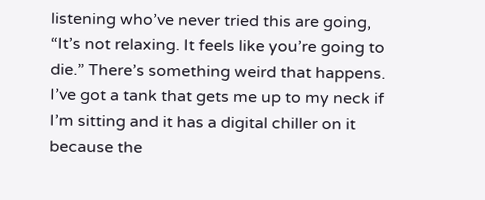listening who’ve never tried this are going, “It’s not relaxing. It feels like you’re going to die.” There’s something weird that happens. I’ve got a tank that gets me up to my neck if I’m sitting and it has a digital chiller on it because the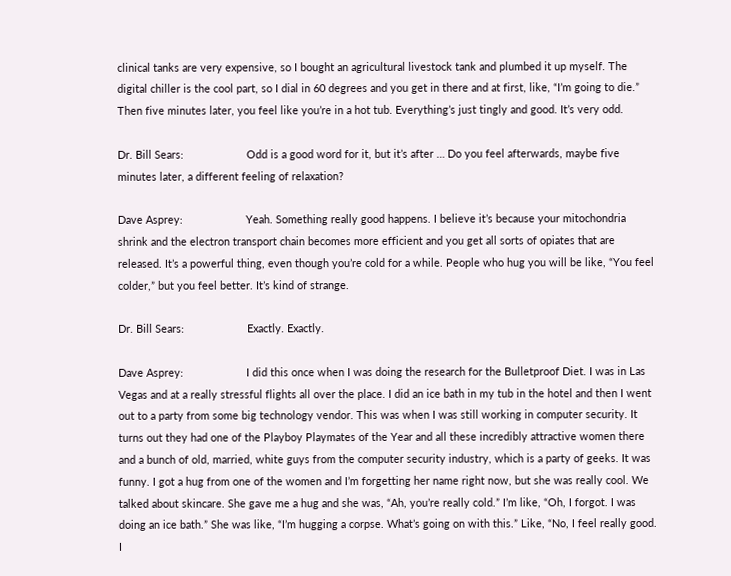clinical tanks are very expensive, so I bought an agricultural livestock tank and plumbed it up myself. The digital chiller is the cool part, so I dial in 60 degrees and you get in there and at first, like, “I’m going to die.” Then five minutes later, you feel like you’re in a hot tub. Everything’s just tingly and good. It’s very odd.

Dr. Bill Sears:                     Odd is a good word for it, but it’s after … Do you feel afterwards, maybe five minutes later, a different feeling of relaxation?

Dave Asprey:                     Yeah. Something really good happens. I believe it’s because your mitochondria shrink and the electron transport chain becomes more efficient and you get all sorts of opiates that are released. It’s a powerful thing, even though you’re cold for a while. People who hug you will be like, “You feel colder,” but you feel better. It’s kind of strange.

Dr. Bill Sears:                     Exactly. Exactly.

Dave Asprey:                     I did this once when I was doing the research for the Bulletproof Diet. I was in Las Vegas and at a really stressful flights all over the place. I did an ice bath in my tub in the hotel and then I went out to a party from some big technology vendor. This was when I was still working in computer security. It turns out they had one of the Playboy Playmates of the Year and all these incredibly attractive women there and a bunch of old, married, white guys from the computer security industry, which is a party of geeks. It was funny. I got a hug from one of the women and I’m forgetting her name right now, but she was really cool. We talked about skincare. She gave me a hug and she was, “Ah, you’re really cold.” I’m like, “Oh, I forgot. I was doing an ice bath.” She was like, “I’m hugging a corpse. What’s going on with this.” Like, “No, I feel really good. I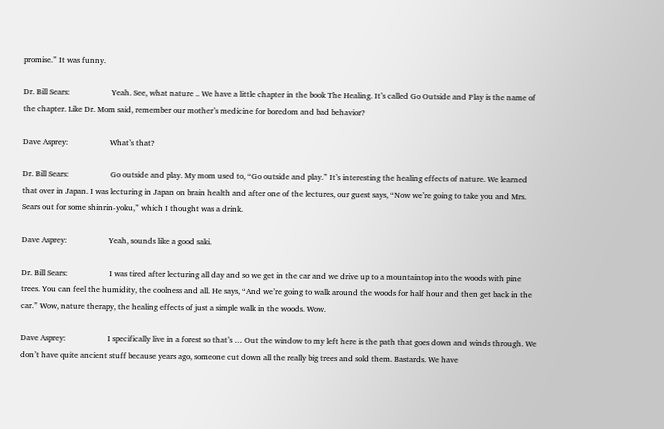promise.” It was funny.

Dr. Bill Sears:                     Yeah. See, what nature .. We have a little chapter in the book The Healing. It’s called Go Outside and Play is the name of the chapter. Like Dr. Mom said, remember our mother’s medicine for boredom and bad behavior?

Dave Asprey:                     What’s that?

Dr. Bill Sears:                     Go outside and play. My mom used to, “Go outside and play.” It’s interesting the healing effects of nature. We learned that over in Japan. I was lecturing in Japan on brain health and after one of the lectures, our guest says, “Now we’re going to take you and Mrs. Sears out for some shinrin-yoku,” which I thought was a drink.

Dave Asprey:                     Yeah, sounds like a good saki.

Dr. Bill Sears:                     I was tired after lecturing all day and so we get in the car and we drive up to a mountaintop into the woods with pine trees. You can feel the humidity, the coolness and all. He says, “And we’re going to walk around the woods for half hour and then get back in the car.” Wow, nature therapy, the healing effects of just a simple walk in the woods. Wow.

Dave Asprey:                     I specifically live in a forest so that’s … Out the window to my left here is the path that goes down and winds through. We don’t have quite ancient stuff because years ago, someone cut down all the really big trees and sold them. Bastards. We have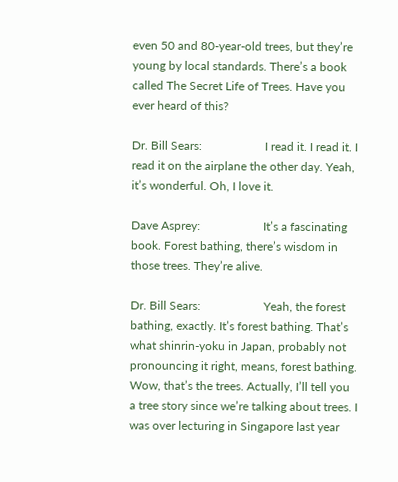even 50 and 80-year-old trees, but they’re young by local standards. There’s a book called The Secret Life of Trees. Have you ever heard of this?

Dr. Bill Sears:                     I read it. I read it. I read it on the airplane the other day. Yeah, it’s wonderful. Oh, I love it.

Dave Asprey:                     It’s a fascinating book. Forest bathing, there’s wisdom in those trees. They’re alive.

Dr. Bill Sears:                     Yeah, the forest bathing, exactly. It’s forest bathing. That’s what shinrin-yoku in Japan, probably not pronouncing it right, means, forest bathing. Wow, that’s the trees. Actually, I’ll tell you a tree story since we’re talking about trees. I was over lecturing in Singapore last year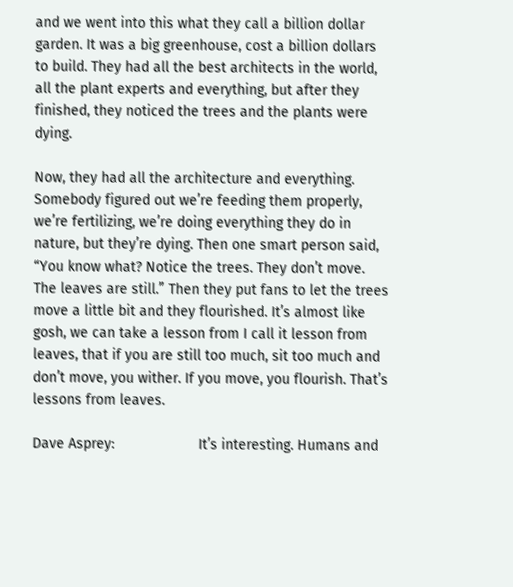and we went into this what they call a billion dollar garden. It was a big greenhouse, cost a billion dollars to build. They had all the best architects in the world, all the plant experts and everything, but after they finished, they noticed the trees and the plants were dying.

Now, they had all the architecture and everything. Somebody figured out we’re feeding them properly, we’re fertilizing, we’re doing everything they do in nature, but they’re dying. Then one smart person said, “You know what? Notice the trees. They don’t move. The leaves are still.” Then they put fans to let the trees move a little bit and they flourished. It’s almost like gosh, we can take a lesson from I call it lesson from leaves, that if you are still too much, sit too much and don’t move, you wither. If you move, you flourish. That’s lessons from leaves.

Dave Asprey:                     It’s interesting. Humans and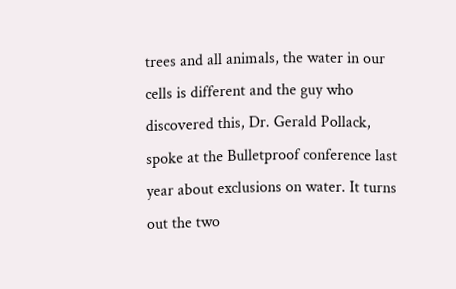trees and all animals, the water in our cells is different and the guy who discovered this, Dr. Gerald Pollack, spoke at the Bulletproof conference last year about exclusions on water. It turns out the two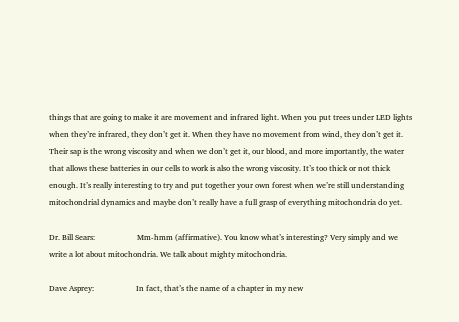things that are going to make it are movement and infrared light. When you put trees under LED lights when they’re infrared, they don’t get it. When they have no movement from wind, they don’t get it. Their sap is the wrong viscosity and when we don’t get it, our blood, and more importantly, the water that allows these batteries in our cells to work is also the wrong viscosity. It’s too thick or not thick enough. It’s really interesting to try and put together your own forest when we’re still understanding mitochondrial dynamics and maybe don’t really have a full grasp of everything mitochondria do yet.

Dr. Bill Sears:                     Mm-hmm (affirmative). You know what’s interesting? Very simply and we write a lot about mitochondria. We talk about mighty mitochondria.

Dave Asprey:                     In fact, that’s the name of a chapter in my new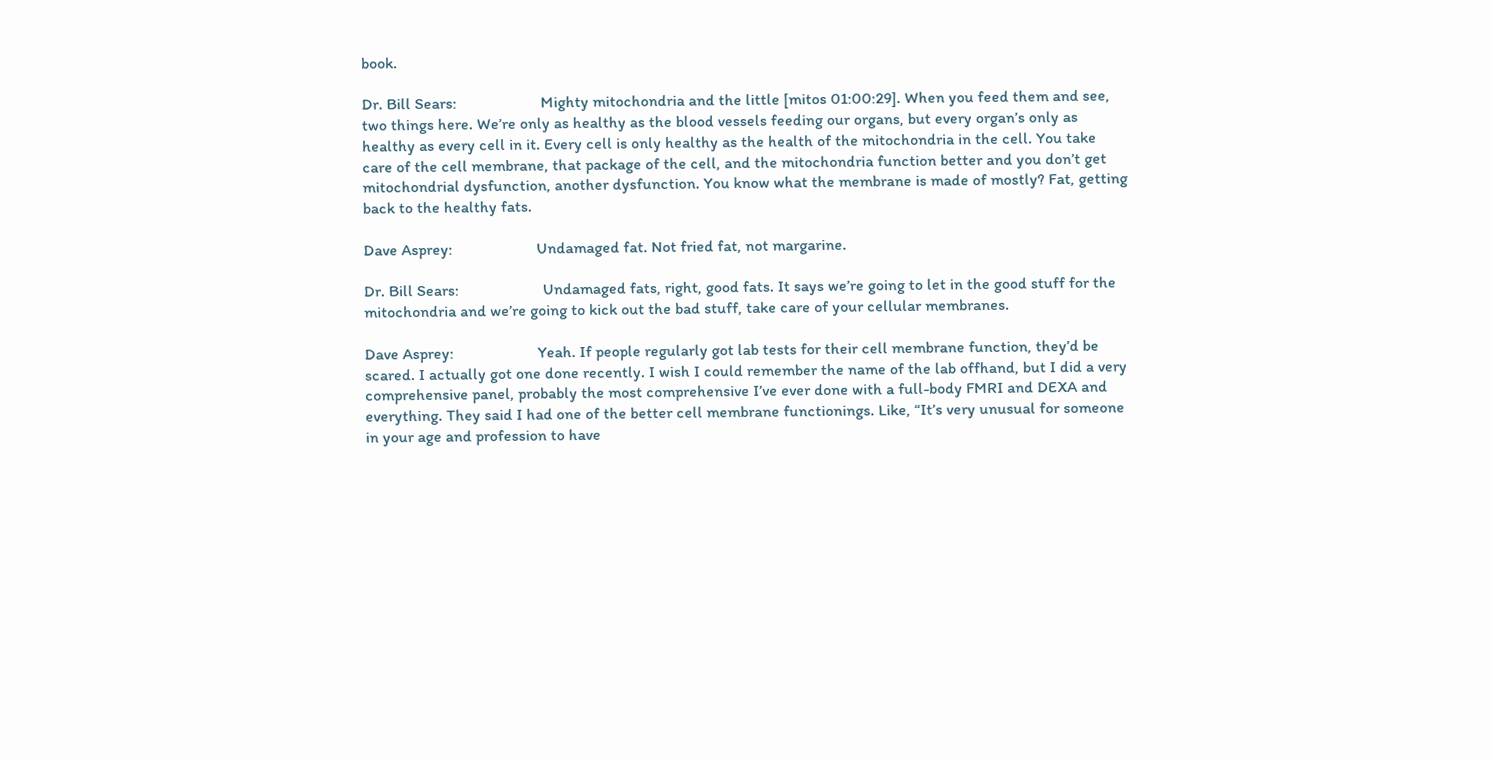book.

Dr. Bill Sears:                     Mighty mitochondria and the little [mitos 01:00:29]. When you feed them and see, two things here. We’re only as healthy as the blood vessels feeding our organs, but every organ’s only as healthy as every cell in it. Every cell is only healthy as the health of the mitochondria in the cell. You take care of the cell membrane, that package of the cell, and the mitochondria function better and you don’t get mitochondrial dysfunction, another dysfunction. You know what the membrane is made of mostly? Fat, getting back to the healthy fats.

Dave Asprey:                     Undamaged fat. Not fried fat, not margarine.

Dr. Bill Sears:                     Undamaged fats, right, good fats. It says we’re going to let in the good stuff for the mitochondria and we’re going to kick out the bad stuff, take care of your cellular membranes.

Dave Asprey:                     Yeah. If people regularly got lab tests for their cell membrane function, they’d be scared. I actually got one done recently. I wish I could remember the name of the lab offhand, but I did a very comprehensive panel, probably the most comprehensive I’ve ever done with a full-body FMRI and DEXA and everything. They said I had one of the better cell membrane functionings. Like, “It’s very unusual for someone in your age and profession to have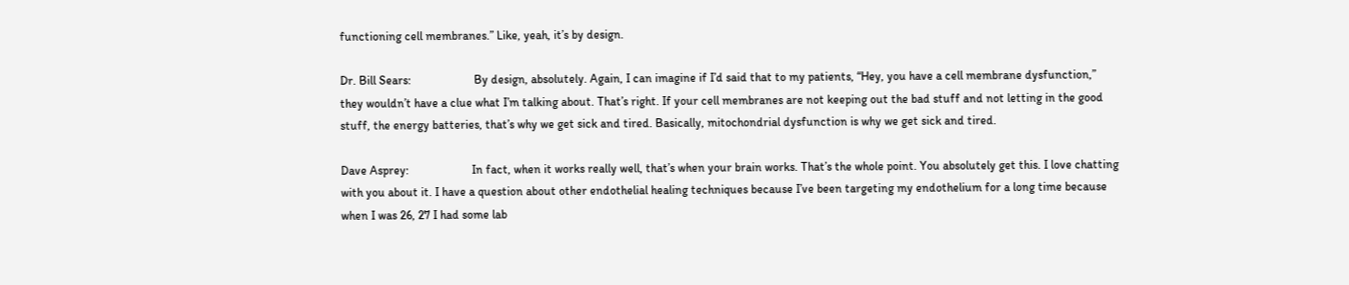functioning cell membranes.” Like, yeah, it’s by design.

Dr. Bill Sears:                     By design, absolutely. Again, I can imagine if I’d said that to my patients, “Hey, you have a cell membrane dysfunction,” they wouldn’t have a clue what I’m talking about. That’s right. If your cell membranes are not keeping out the bad stuff and not letting in the good stuff, the energy batteries, that’s why we get sick and tired. Basically, mitochondrial dysfunction is why we get sick and tired.

Dave Asprey:                     In fact, when it works really well, that’s when your brain works. That’s the whole point. You absolutely get this. I love chatting with you about it. I have a question about other endothelial healing techniques because I’ve been targeting my endothelium for a long time because when I was 26, 27 I had some lab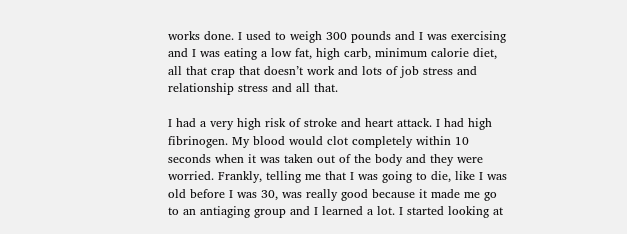works done. I used to weigh 300 pounds and I was exercising and I was eating a low fat, high carb, minimum calorie diet, all that crap that doesn’t work and lots of job stress and relationship stress and all that.

I had a very high risk of stroke and heart attack. I had high fibrinogen. My blood would clot completely within 10 seconds when it was taken out of the body and they were worried. Frankly, telling me that I was going to die, like I was old before I was 30, was really good because it made me go to an antiaging group and I learned a lot. I started looking at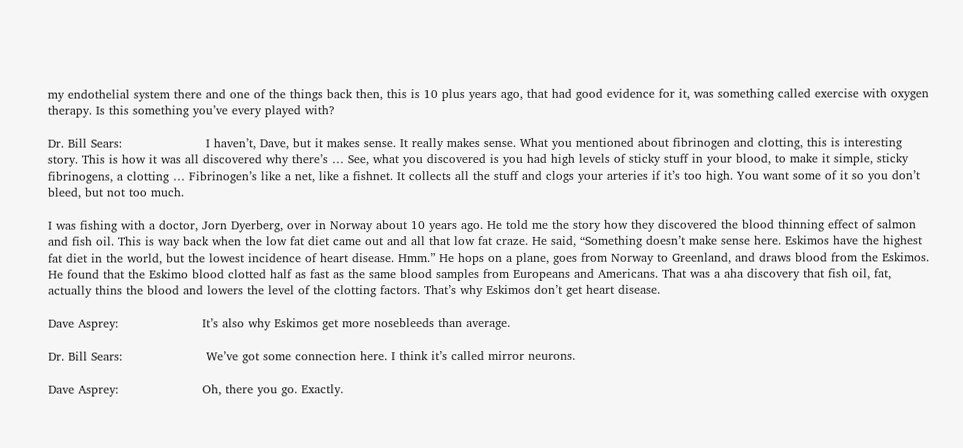my endothelial system there and one of the things back then, this is 10 plus years ago, that had good evidence for it, was something called exercise with oxygen therapy. Is this something you’ve every played with?

Dr. Bill Sears:                     I haven’t, Dave, but it makes sense. It really makes sense. What you mentioned about fibrinogen and clotting, this is interesting story. This is how it was all discovered why there’s … See, what you discovered is you had high levels of sticky stuff in your blood, to make it simple, sticky fibrinogens, a clotting … Fibrinogen’s like a net, like a fishnet. It collects all the stuff and clogs your arteries if it’s too high. You want some of it so you don’t bleed, but not too much.

I was fishing with a doctor, Jorn Dyerberg, over in Norway about 10 years ago. He told me the story how they discovered the blood thinning effect of salmon and fish oil. This is way back when the low fat diet came out and all that low fat craze. He said, “Something doesn’t make sense here. Eskimos have the highest fat diet in the world, but the lowest incidence of heart disease. Hmm.” He hops on a plane, goes from Norway to Greenland, and draws blood from the Eskimos. He found that the Eskimo blood clotted half as fast as the same blood samples from Europeans and Americans. That was a aha discovery that fish oil, fat, actually thins the blood and lowers the level of the clotting factors. That’s why Eskimos don’t get heart disease.

Dave Asprey:                     It’s also why Eskimos get more nosebleeds than average.

Dr. Bill Sears:                     We’ve got some connection here. I think it’s called mirror neurons.

Dave Asprey:                     Oh, there you go. Exactly.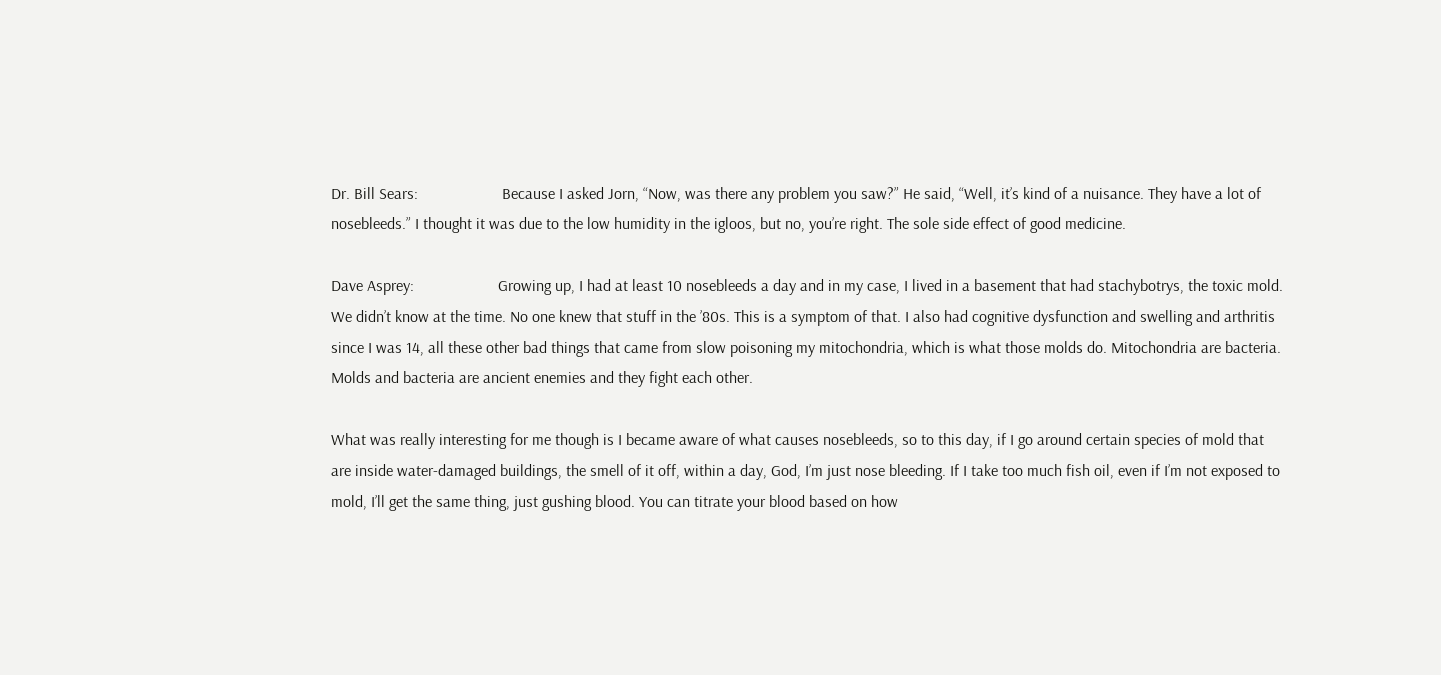Dr. Bill Sears:                     Because I asked Jorn, “Now, was there any problem you saw?” He said, “Well, it’s kind of a nuisance. They have a lot of nosebleeds.” I thought it was due to the low humidity in the igloos, but no, you’re right. The sole side effect of good medicine.

Dave Asprey:                     Growing up, I had at least 10 nosebleeds a day and in my case, I lived in a basement that had stachybotrys, the toxic mold. We didn’t know at the time. No one knew that stuff in the ’80s. This is a symptom of that. I also had cognitive dysfunction and swelling and arthritis since I was 14, all these other bad things that came from slow poisoning my mitochondria, which is what those molds do. Mitochondria are bacteria. Molds and bacteria are ancient enemies and they fight each other.

What was really interesting for me though is I became aware of what causes nosebleeds, so to this day, if I go around certain species of mold that are inside water-damaged buildings, the smell of it off, within a day, God, I’m just nose bleeding. If I take too much fish oil, even if I’m not exposed to mold, I’ll get the same thing, just gushing blood. You can titrate your blood based on how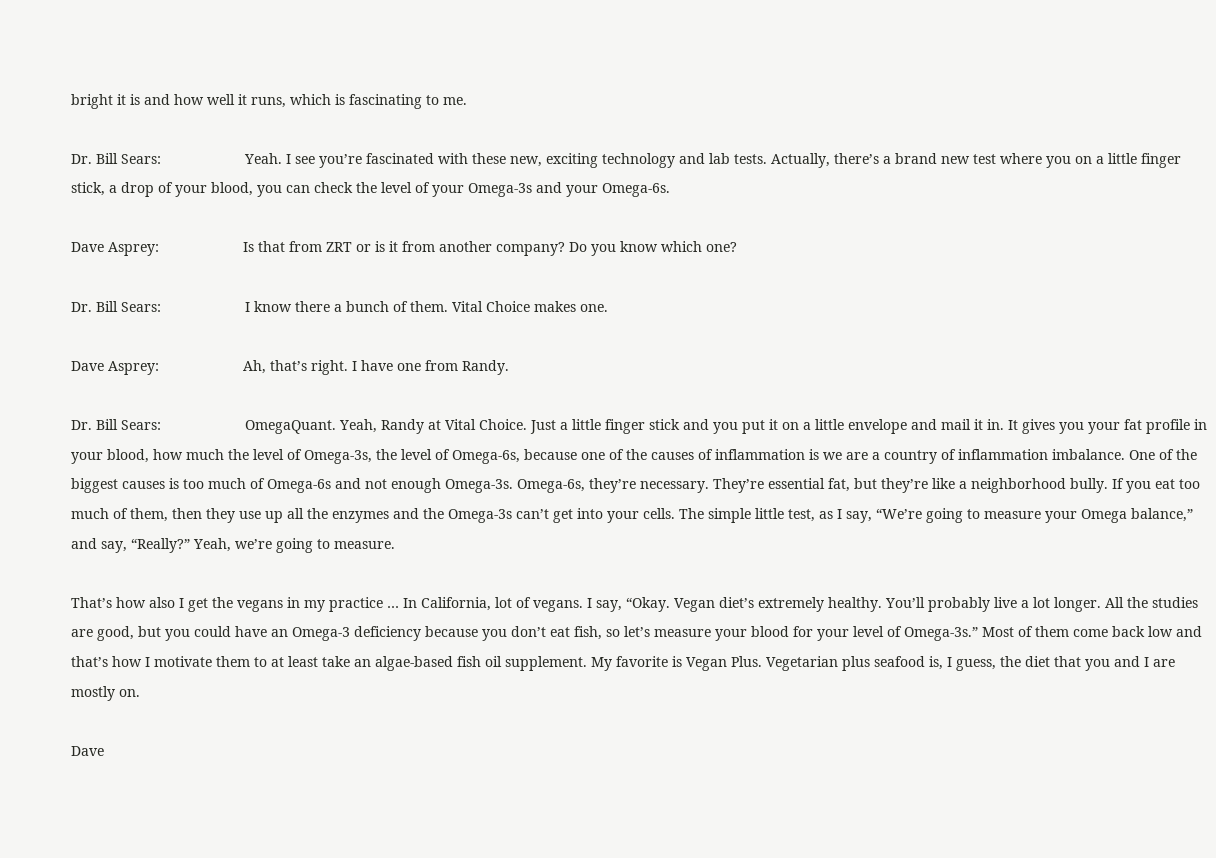bright it is and how well it runs, which is fascinating to me.

Dr. Bill Sears:                     Yeah. I see you’re fascinated with these new, exciting technology and lab tests. Actually, there’s a brand new test where you on a little finger stick, a drop of your blood, you can check the level of your Omega-3s and your Omega-6s.

Dave Asprey:                     Is that from ZRT or is it from another company? Do you know which one?

Dr. Bill Sears:                     I know there a bunch of them. Vital Choice makes one.

Dave Asprey:                     Ah, that’s right. I have one from Randy.

Dr. Bill Sears:                     OmegaQuant. Yeah, Randy at Vital Choice. Just a little finger stick and you put it on a little envelope and mail it in. It gives you your fat profile in your blood, how much the level of Omega-3s, the level of Omega-6s, because one of the causes of inflammation is we are a country of inflammation imbalance. One of the biggest causes is too much of Omega-6s and not enough Omega-3s. Omega-6s, they’re necessary. They’re essential fat, but they’re like a neighborhood bully. If you eat too much of them, then they use up all the enzymes and the Omega-3s can’t get into your cells. The simple little test, as I say, “We’re going to measure your Omega balance,” and say, “Really?” Yeah, we’re going to measure.

That’s how also I get the vegans in my practice … In California, lot of vegans. I say, “Okay. Vegan diet’s extremely healthy. You’ll probably live a lot longer. All the studies are good, but you could have an Omega-3 deficiency because you don’t eat fish, so let’s measure your blood for your level of Omega-3s.” Most of them come back low and that’s how I motivate them to at least take an algae-based fish oil supplement. My favorite is Vegan Plus. Vegetarian plus seafood is, I guess, the diet that you and I are mostly on.

Dave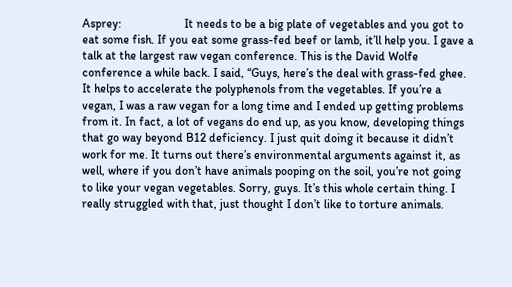Asprey:                     It needs to be a big plate of vegetables and you got to eat some fish. If you eat some grass-fed beef or lamb, it’ll help you. I gave a talk at the largest raw vegan conference. This is the David Wolfe conference a while back. I said, “Guys, here’s the deal with grass-fed ghee. It helps to accelerate the polyphenols from the vegetables. If you’re a vegan, I was a raw vegan for a long time and I ended up getting problems from it. In fact, a lot of vegans do end up, as you know, developing things that go way beyond B12 deficiency. I just quit doing it because it didn’t work for me. It turns out there’s environmental arguments against it, as well, where if you don’t have animals pooping on the soil, you’re not going to like your vegan vegetables. Sorry, guys. It’s this whole certain thing. I really struggled with that, just thought I don’t like to torture animals.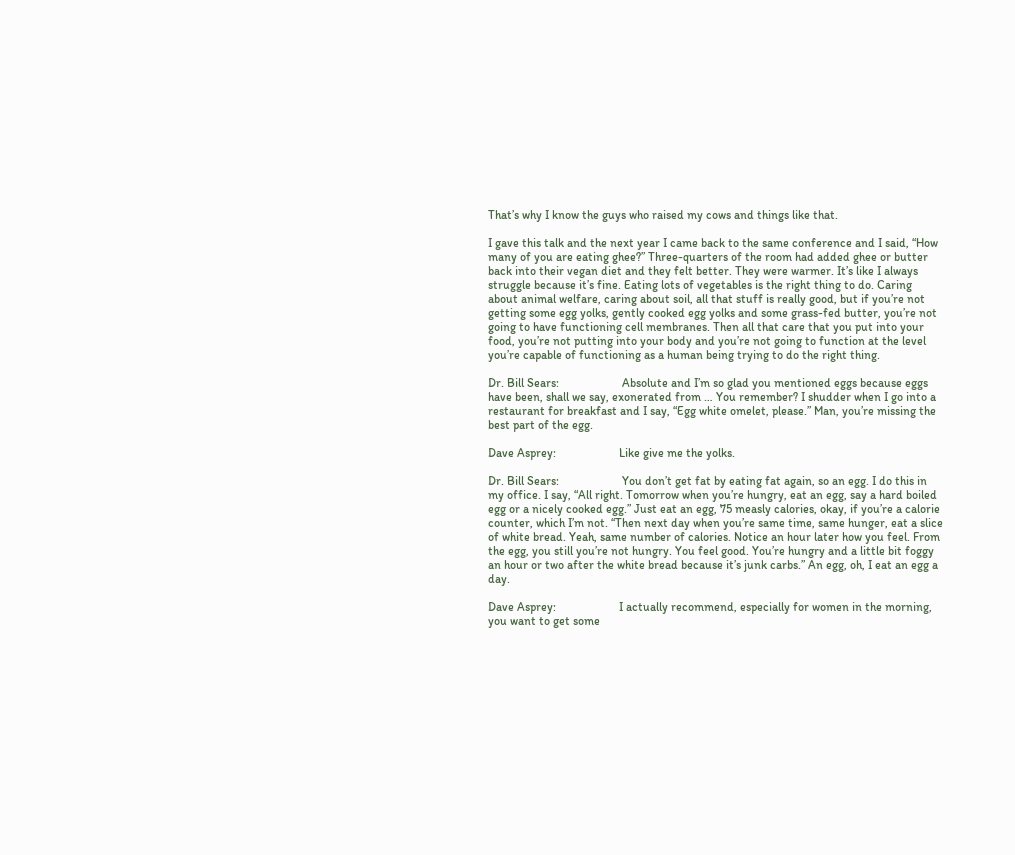That’s why I know the guys who raised my cows and things like that.

I gave this talk and the next year I came back to the same conference and I said, “How many of you are eating ghee?” Three-quarters of the room had added ghee or butter back into their vegan diet and they felt better. They were warmer. It’s like I always struggle because it’s fine. Eating lots of vegetables is the right thing to do. Caring about animal welfare, caring about soil, all that stuff is really good, but if you’re not getting some egg yolks, gently cooked egg yolks and some grass-fed butter, you’re not going to have functioning cell membranes. Then all that care that you put into your food, you’re not putting into your body and you’re not going to function at the level you’re capable of functioning as a human being trying to do the right thing.

Dr. Bill Sears:                     Absolute and I’m so glad you mentioned eggs because eggs have been, shall we say, exonerated from … You remember? I shudder when I go into a restaurant for breakfast and I say, “Egg white omelet, please.” Man, you’re missing the best part of the egg.

Dave Asprey:                     Like give me the yolks.

Dr. Bill Sears:                     You don’t get fat by eating fat again, so an egg. I do this in my office. I say, “All right. Tomorrow when you’re hungry, eat an egg, say a hard boiled egg or a nicely cooked egg.” Just eat an egg, 75 measly calories, okay, if you’re a calorie counter, which I’m not. “Then next day when you’re same time, same hunger, eat a slice of white bread. Yeah, same number of calories. Notice an hour later how you feel. From the egg, you still you’re not hungry. You feel good. You’re hungry and a little bit foggy an hour or two after the white bread because it’s junk carbs.” An egg, oh, I eat an egg a day.

Dave Asprey:                     I actually recommend, especially for women in the morning, you want to get some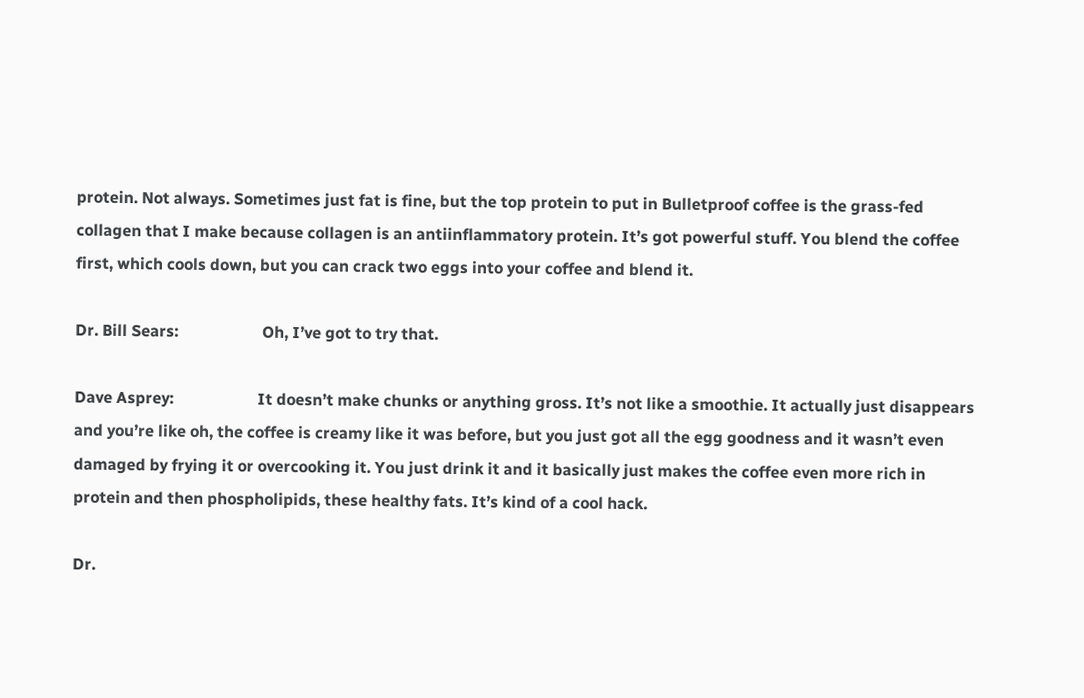protein. Not always. Sometimes just fat is fine, but the top protein to put in Bulletproof coffee is the grass-fed collagen that I make because collagen is an antiinflammatory protein. It’s got powerful stuff. You blend the coffee first, which cools down, but you can crack two eggs into your coffee and blend it.

Dr. Bill Sears:                     Oh, I’ve got to try that.

Dave Asprey:                     It doesn’t make chunks or anything gross. It’s not like a smoothie. It actually just disappears and you’re like oh, the coffee is creamy like it was before, but you just got all the egg goodness and it wasn’t even damaged by frying it or overcooking it. You just drink it and it basically just makes the coffee even more rich in protein and then phospholipids, these healthy fats. It’s kind of a cool hack.

Dr.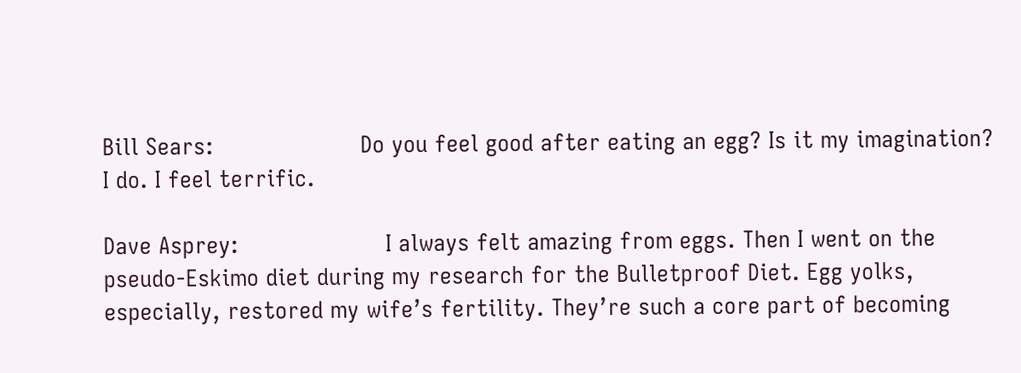Bill Sears:                     Do you feel good after eating an egg? Is it my imagination? I do. I feel terrific.

Dave Asprey:                     I always felt amazing from eggs. Then I went on the pseudo-Eskimo diet during my research for the Bulletproof Diet. Egg yolks, especially, restored my wife’s fertility. They’re such a core part of becoming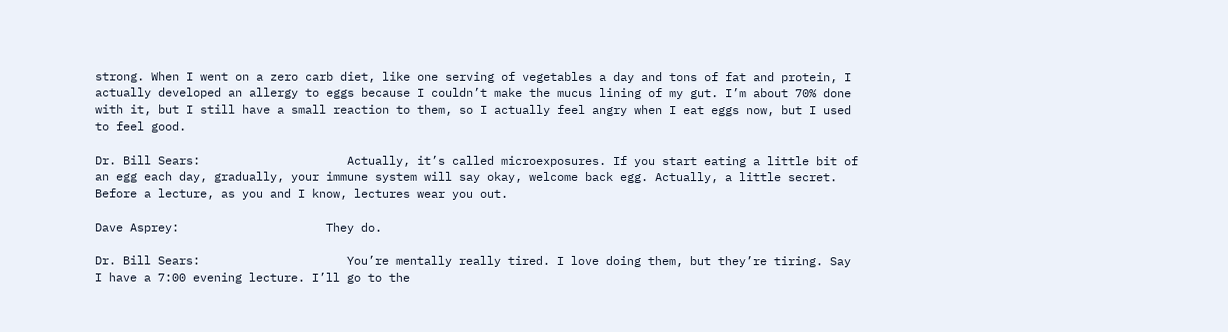strong. When I went on a zero carb diet, like one serving of vegetables a day and tons of fat and protein, I actually developed an allergy to eggs because I couldn’t make the mucus lining of my gut. I’m about 70% done with it, but I still have a small reaction to them, so I actually feel angry when I eat eggs now, but I used to feel good.

Dr. Bill Sears:                     Actually, it’s called microexposures. If you start eating a little bit of an egg each day, gradually, your immune system will say okay, welcome back egg. Actually, a little secret. Before a lecture, as you and I know, lectures wear you out.

Dave Asprey:                     They do.

Dr. Bill Sears:                     You’re mentally really tired. I love doing them, but they’re tiring. Say I have a 7:00 evening lecture. I’ll go to the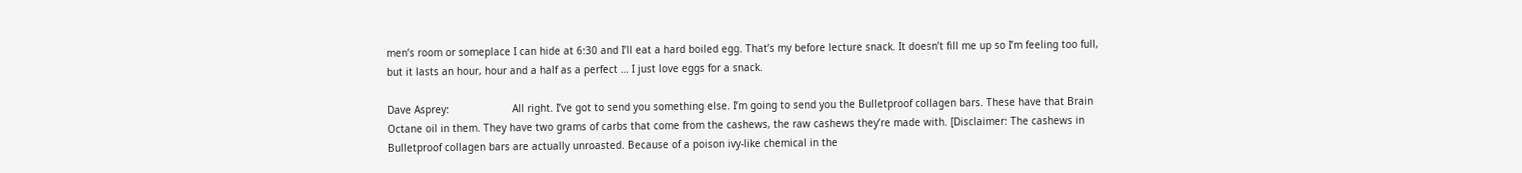men’s room or someplace I can hide at 6:30 and I’ll eat a hard boiled egg. That’s my before lecture snack. It doesn’t fill me up so I’m feeling too full, but it lasts an hour, hour and a half as a perfect … I just love eggs for a snack.

Dave Asprey:                     All right. I’ve got to send you something else. I’m going to send you the Bulletproof collagen bars. These have that Brain Octane oil in them. They have two grams of carbs that come from the cashews, the raw cashews they’re made with. [Disclaimer: The cashews in Bulletproof collagen bars are actually unroasted. Because of a poison ivy-like chemical in the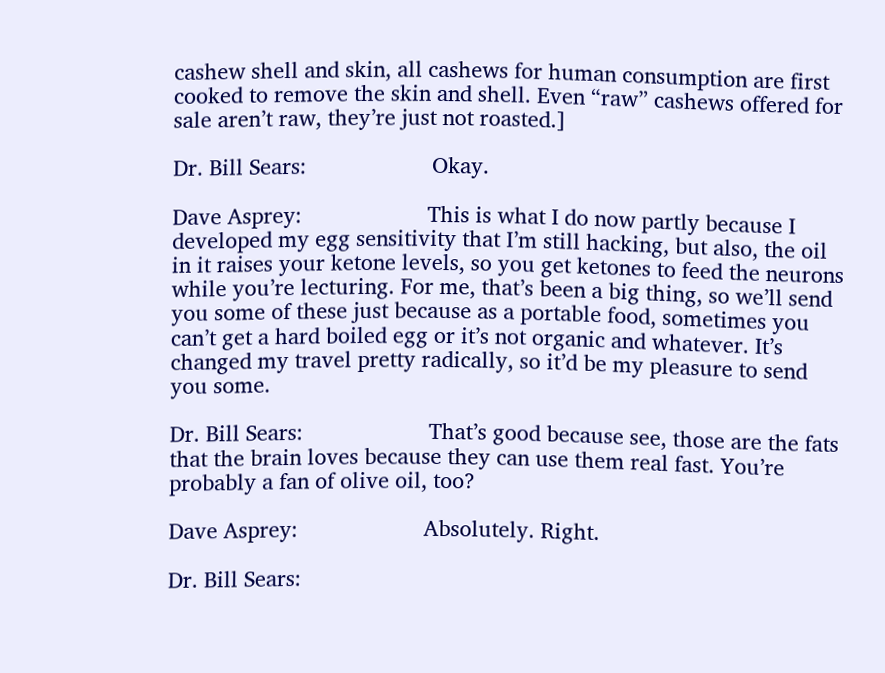cashew shell and skin, all cashews for human consumption are first cooked to remove the skin and shell. Even “raw” cashews offered for sale aren’t raw, they’re just not roasted.]

Dr. Bill Sears:                     Okay.

Dave Asprey:                     This is what I do now partly because I developed my egg sensitivity that I’m still hacking, but also, the oil in it raises your ketone levels, so you get ketones to feed the neurons while you’re lecturing. For me, that’s been a big thing, so we’ll send you some of these just because as a portable food, sometimes you can’t get a hard boiled egg or it’s not organic and whatever. It’s changed my travel pretty radically, so it’d be my pleasure to send you some.

Dr. Bill Sears:                     That’s good because see, those are the fats that the brain loves because they can use them real fast. You’re probably a fan of olive oil, too?

Dave Asprey:                     Absolutely. Right.

Dr. Bill Sears: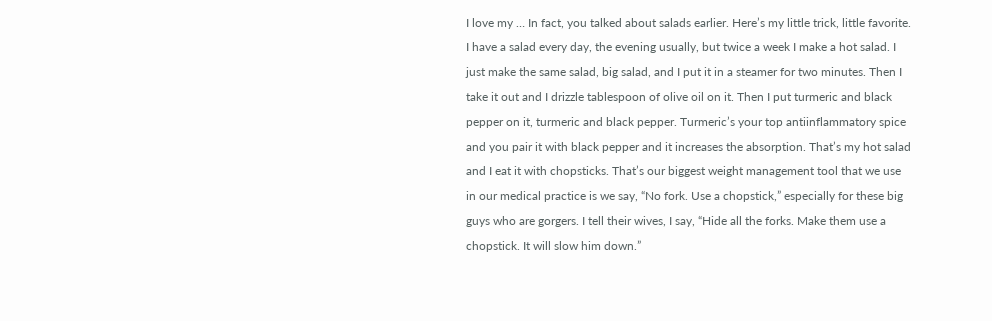I love my … In fact, you talked about salads earlier. Here’s my little trick, little favorite. I have a salad every day, the evening usually, but twice a week I make a hot salad. I just make the same salad, big salad, and I put it in a steamer for two minutes. Then I take it out and I drizzle tablespoon of olive oil on it. Then I put turmeric and black pepper on it, turmeric and black pepper. Turmeric’s your top antiinflammatory spice and you pair it with black pepper and it increases the absorption. That’s my hot salad and I eat it with chopsticks. That’s our biggest weight management tool that we use in our medical practice is we say, “No fork. Use a chopstick,” especially for these big guys who are gorgers. I tell their wives, I say, “Hide all the forks. Make them use a chopstick. It will slow him down.”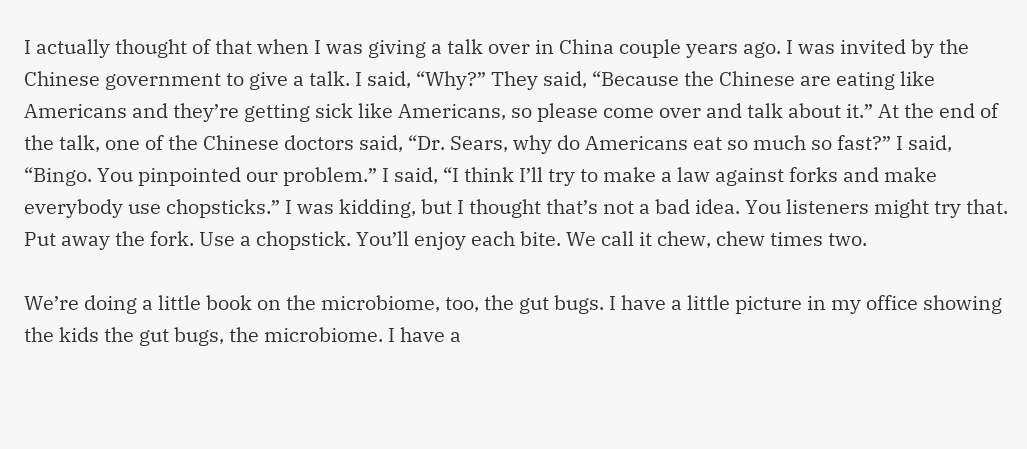I actually thought of that when I was giving a talk over in China couple years ago. I was invited by the Chinese government to give a talk. I said, “Why?” They said, “Because the Chinese are eating like Americans and they’re getting sick like Americans, so please come over and talk about it.” At the end of the talk, one of the Chinese doctors said, “Dr. Sears, why do Americans eat so much so fast?” I said, “Bingo. You pinpointed our problem.” I said, “I think I’ll try to make a law against forks and make everybody use chopsticks.” I was kidding, but I thought that’s not a bad idea. You listeners might try that. Put away the fork. Use a chopstick. You’ll enjoy each bite. We call it chew, chew times two.

We’re doing a little book on the microbiome, too, the gut bugs. I have a little picture in my office showing the kids the gut bugs, the microbiome. I have a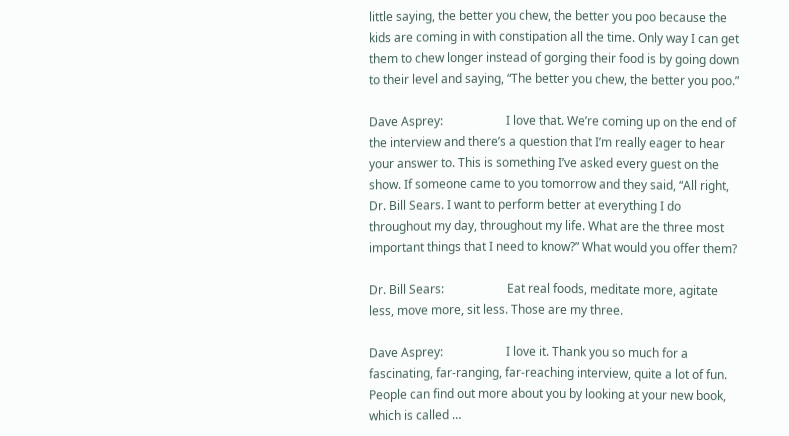little saying, the better you chew, the better you poo because the kids are coming in with constipation all the time. Only way I can get them to chew longer instead of gorging their food is by going down to their level and saying, “The better you chew, the better you poo.”

Dave Asprey:                     I love that. We’re coming up on the end of the interview and there’s a question that I’m really eager to hear your answer to. This is something I’ve asked every guest on the show. If someone came to you tomorrow and they said, “All right, Dr. Bill Sears. I want to perform better at everything I do throughout my day, throughout my life. What are the three most important things that I need to know?” What would you offer them?

Dr. Bill Sears:                     Eat real foods, meditate more, agitate less, move more, sit less. Those are my three.

Dave Asprey:                     I love it. Thank you so much for a fascinating, far-ranging, far-reaching interview, quite a lot of fun. People can find out more about you by looking at your new book, which is called …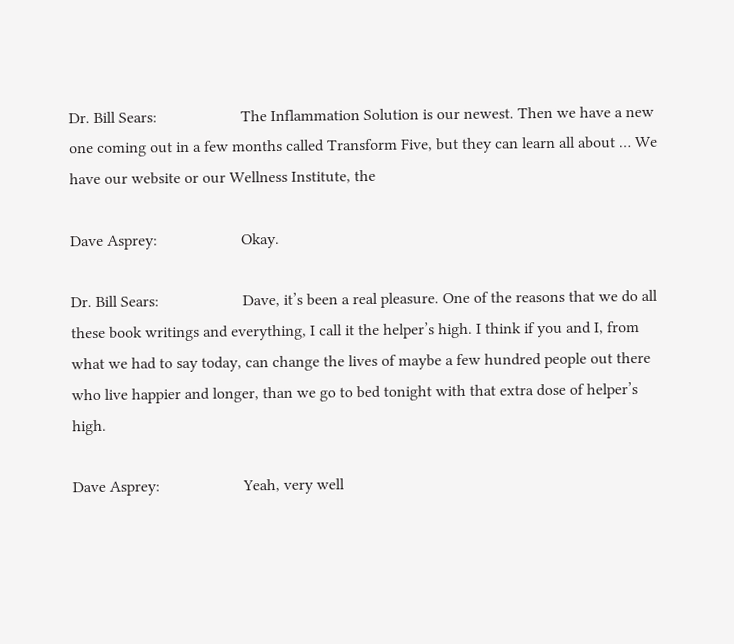Dr. Bill Sears:                     The Inflammation Solution is our newest. Then we have a new one coming out in a few months called Transform Five, but they can learn all about … We have our website or our Wellness Institute, the

Dave Asprey:                     Okay.

Dr. Bill Sears:                     Dave, it’s been a real pleasure. One of the reasons that we do all these book writings and everything, I call it the helper’s high. I think if you and I, from what we had to say today, can change the lives of maybe a few hundred people out there who live happier and longer, than we go to bed tonight with that extra dose of helper’s high.

Dave Asprey:                     Yeah, very well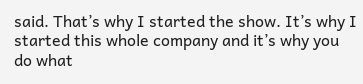said. That’s why I started the show. It’s why I started this whole company and it’s why you do what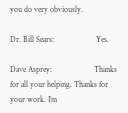you do very obviously.

Dr. Bill Sears:                     Yes.

Dave Asprey:                     Thanks for all your helping. Thanks for your work. I’m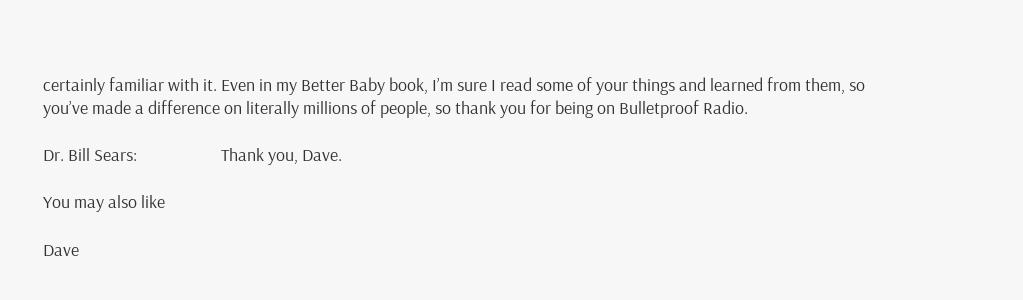certainly familiar with it. Even in my Better Baby book, I’m sure I read some of your things and learned from them, so you’ve made a difference on literally millions of people, so thank you for being on Bulletproof Radio.

Dr. Bill Sears:                     Thank you, Dave.

You may also like

Dave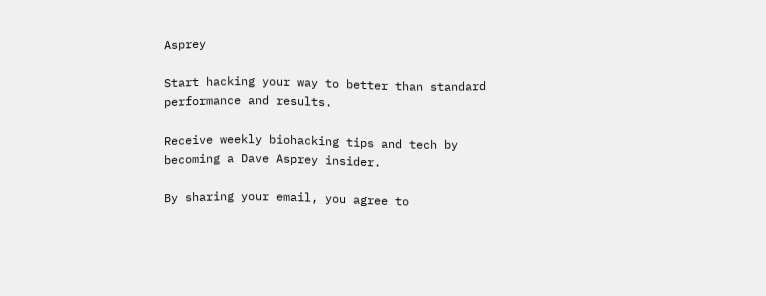Asprey

Start hacking your way to better than standard performance and results.

Receive weekly biohacking tips and tech by becoming a Dave Asprey insider.

By sharing your email, you agree to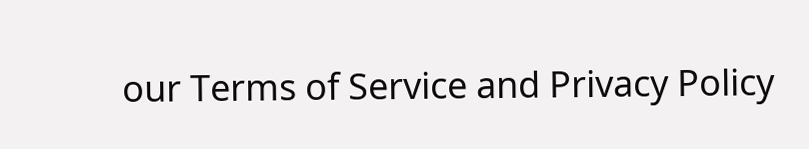our Terms of Service and Privacy Policy